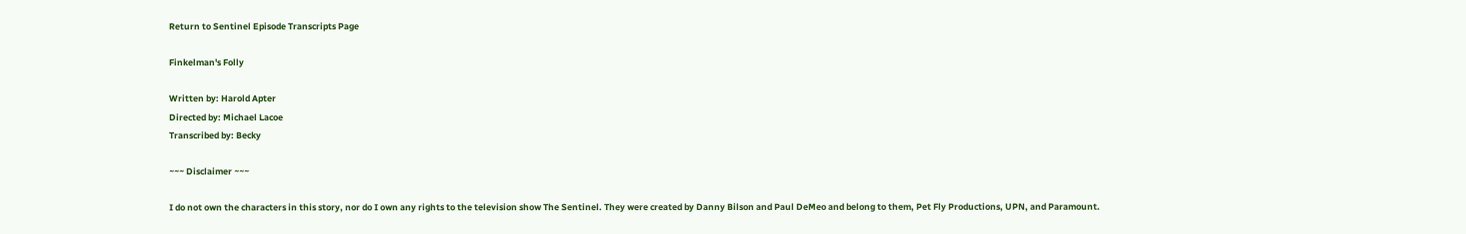Return to Sentinel Episode Transcripts Page

Finkelman's Folly

Written by: Harold Apter
Directed by: Michael Lacoe
Transcribed by: Becky

~~~ Disclaimer ~~~

I do not own the characters in this story, nor do I own any rights to the television show The Sentinel. They were created by Danny Bilson and Paul DeMeo and belong to them, Pet Fly Productions, UPN, and Paramount.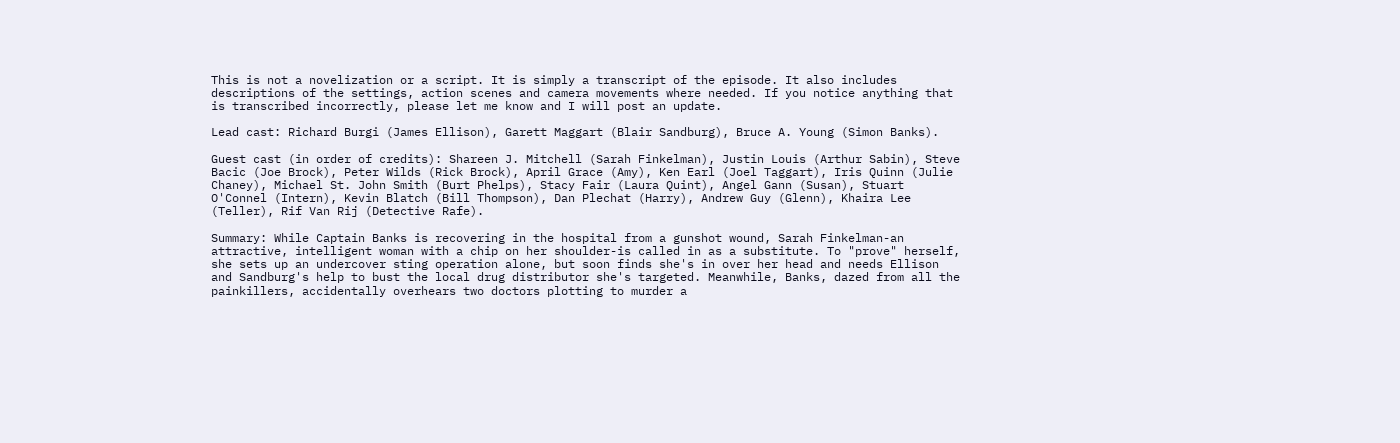This is not a novelization or a script. It is simply a transcript of the episode. It also includes descriptions of the settings, action scenes and camera movements where needed. If you notice anything that is transcribed incorrectly, please let me know and I will post an update.

Lead cast: Richard Burgi (James Ellison), Garett Maggart (Blair Sandburg), Bruce A. Young (Simon Banks).

Guest cast (in order of credits): Shareen J. Mitchell (Sarah Finkelman), Justin Louis (Arthur Sabin), Steve Bacic (Joe Brock), Peter Wilds (Rick Brock), April Grace (Amy), Ken Earl (Joel Taggart), Iris Quinn (Julie Chaney), Michael St. John Smith (Burt Phelps), Stacy Fair (Laura Quint), Angel Gann (Susan), Stuart O'Connel (Intern), Kevin Blatch (Bill Thompson), Dan Plechat (Harry), Andrew Guy (Glenn), Khaira Lee (Teller), Rif Van Rij (Detective Rafe).

Summary: While Captain Banks is recovering in the hospital from a gunshot wound, Sarah Finkelman-an attractive, intelligent woman with a chip on her shoulder-is called in as a substitute. To "prove" herself, she sets up an undercover sting operation alone, but soon finds she's in over her head and needs Ellison and Sandburg's help to bust the local drug distributor she's targeted. Meanwhile, Banks, dazed from all the painkillers, accidentally overhears two doctors plotting to murder a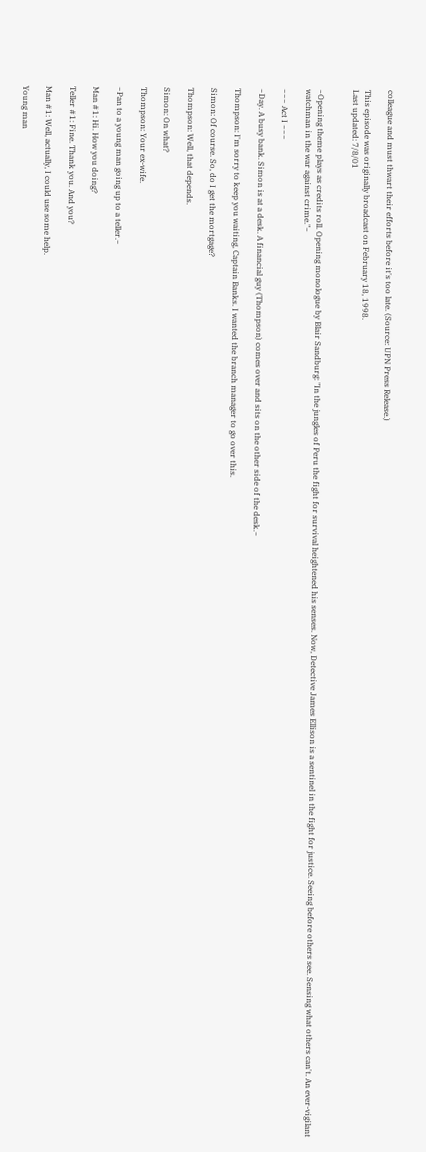colleague and must thwart their efforts before it's too late. (Source: UPN Press Release.)

This episode was originally broadcast on February 18, 1998.
Last updated: 7/8/01


~Opening theme plays as credits roll. Opening monologue by Blair Sandburg: "In the jungles of Peru the fight for survival heightened his senses. Now, Detective James Ellison is a sentinel in the fight for justice. Seeing before others see. Sensing what others can't. An ever-vigilant watchman in the war against crime."~

~~~ Act I ~~~

~Day. A busy bank. Simon is at a desk. A financial guy (Thompson) comes over and sits on the other side of the desk.~

Thompson: I'm sorry to keep you waiting, Captain Banks. I wanted the branch manager to go over this.

Simon: Of course. So, do I get the mortgage?

Thompson: Well, that depends.

Simon: On what?

Thompson: Your ex-wife.

~Pan to a young man going up to a teller.~

Man #1: Hi. How you doing?

Teller #1: Fine. Thank you. And you?

Man #1: Well, actually, I could use some help.

Young man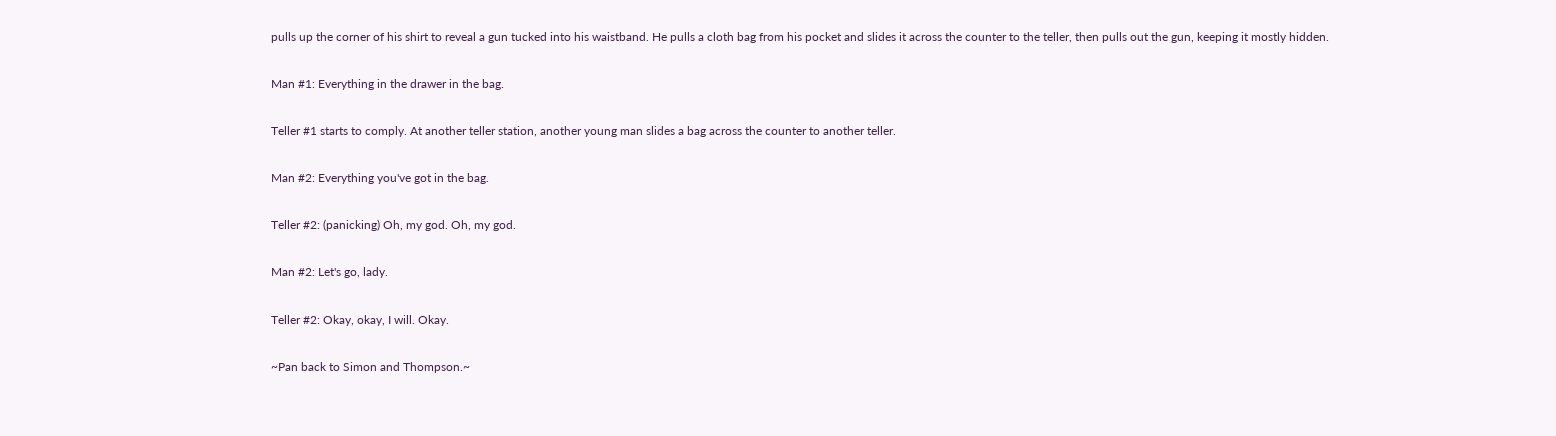pulls up the corner of his shirt to reveal a gun tucked into his waistband. He pulls a cloth bag from his pocket and slides it across the counter to the teller, then pulls out the gun, keeping it mostly hidden.

Man #1: Everything in the drawer in the bag.

Teller #1 starts to comply. At another teller station, another young man slides a bag across the counter to another teller.

Man #2: Everything you've got in the bag.

Teller #2: (panicking) Oh, my god. Oh, my god.

Man #2: Let's go, lady.

Teller #2: Okay, okay, I will. Okay.

~Pan back to Simon and Thompson.~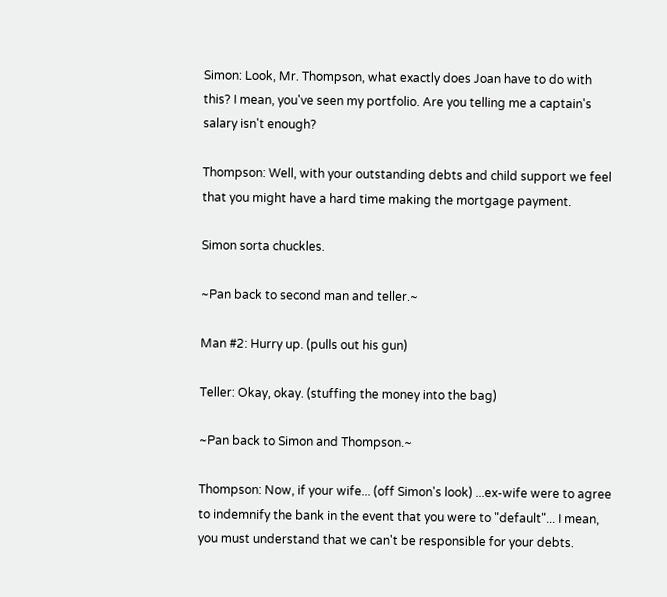Simon: Look, Mr. Thompson, what exactly does Joan have to do with this? I mean, you've seen my portfolio. Are you telling me a captain's salary isn't enough?

Thompson: Well, with your outstanding debts and child support we feel that you might have a hard time making the mortgage payment.

Simon sorta chuckles.

~Pan back to second man and teller.~

Man #2: Hurry up. (pulls out his gun)

Teller: Okay, okay. (stuffing the money into the bag)

~Pan back to Simon and Thompson.~

Thompson: Now, if your wife... (off Simon's look) ...ex-wife were to agree to indemnify the bank in the event that you were to "default"... I mean, you must understand that we can't be responsible for your debts.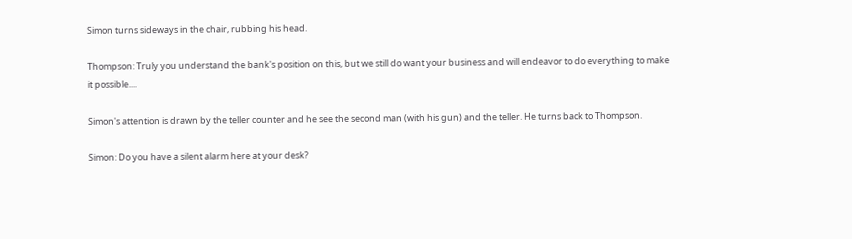Simon turns sideways in the chair, rubbing his head.

Thompson: Truly you understand the bank's position on this, but we still do want your business and will endeavor to do everything to make it possible....

Simon's attention is drawn by the teller counter and he see the second man (with his gun) and the teller. He turns back to Thompson.

Simon: Do you have a silent alarm here at your desk?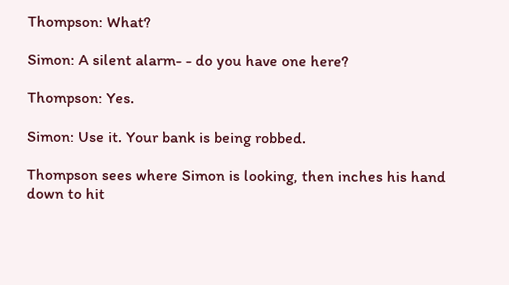Thompson: What?

Simon: A silent alarm- - do you have one here?

Thompson: Yes.

Simon: Use it. Your bank is being robbed.

Thompson sees where Simon is looking, then inches his hand down to hit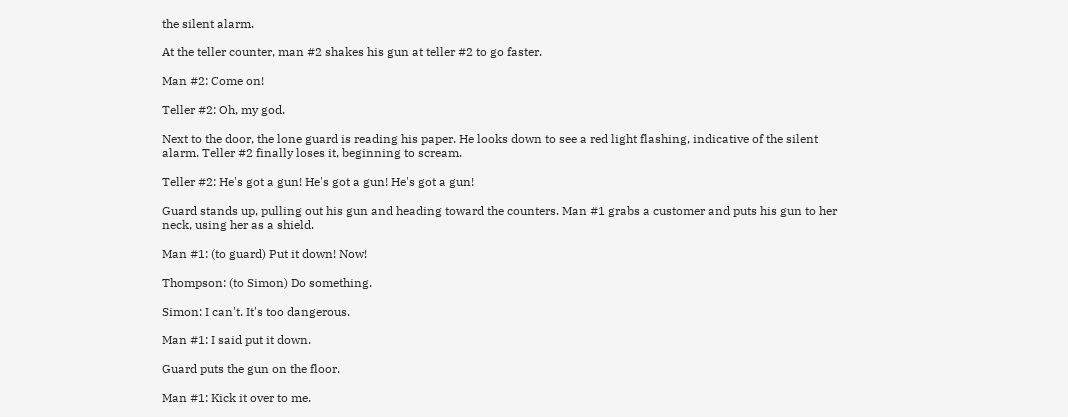the silent alarm.

At the teller counter, man #2 shakes his gun at teller #2 to go faster.

Man #2: Come on!

Teller #2: Oh, my god.

Next to the door, the lone guard is reading his paper. He looks down to see a red light flashing, indicative of the silent alarm. Teller #2 finally loses it, beginning to scream.

Teller #2: He's got a gun! He's got a gun! He's got a gun!

Guard stands up, pulling out his gun and heading toward the counters. Man #1 grabs a customer and puts his gun to her neck, using her as a shield.

Man #1: (to guard) Put it down! Now!

Thompson: (to Simon) Do something.

Simon: I can't. It's too dangerous.

Man #1: I said put it down.

Guard puts the gun on the floor.

Man #1: Kick it over to me.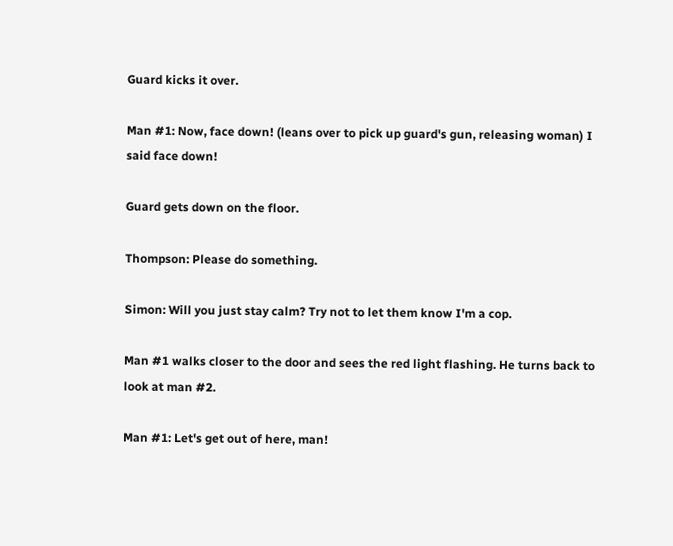Guard kicks it over.

Man #1: Now, face down! (leans over to pick up guard's gun, releasing woman) I said face down!

Guard gets down on the floor.

Thompson: Please do something.

Simon: Will you just stay calm? Try not to let them know I'm a cop.

Man #1 walks closer to the door and sees the red light flashing. He turns back to look at man #2.

Man #1: Let's get out of here, man!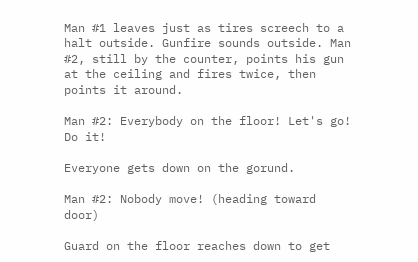Man #1 leaves just as tires screech to a halt outside. Gunfire sounds outside. Man #2, still by the counter, points his gun at the ceiling and fires twice, then points it around.

Man #2: Everybody on the floor! Let's go! Do it!

Everyone gets down on the gorund.

Man #2: Nobody move! (heading toward door)

Guard on the floor reaches down to get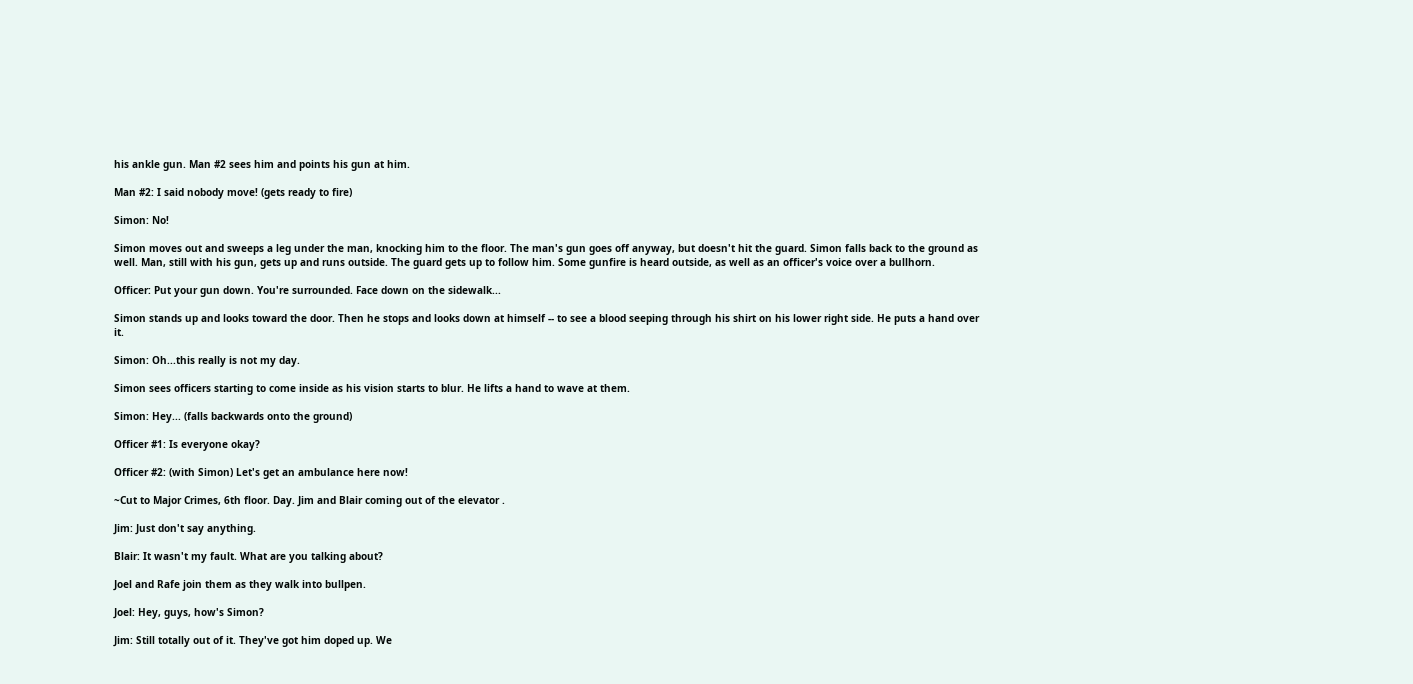his ankle gun. Man #2 sees him and points his gun at him.

Man #2: I said nobody move! (gets ready to fire)

Simon: No!

Simon moves out and sweeps a leg under the man, knocking him to the floor. The man's gun goes off anyway, but doesn't hit the guard. Simon falls back to the ground as well. Man, still with his gun, gets up and runs outside. The guard gets up to follow him. Some gunfire is heard outside, as well as an officer's voice over a bullhorn.

Officer: Put your gun down. You're surrounded. Face down on the sidewalk...

Simon stands up and looks toward the door. Then he stops and looks down at himself -- to see a blood seeping through his shirt on his lower right side. He puts a hand over it.

Simon: Oh...this really is not my day.

Simon sees officers starting to come inside as his vision starts to blur. He lifts a hand to wave at them.

Simon: Hey... (falls backwards onto the ground)

Officer #1: Is everyone okay?

Officer #2: (with Simon) Let's get an ambulance here now!

~Cut to Major Crimes, 6th floor. Day. Jim and Blair coming out of the elevator .

Jim: Just don't say anything.

Blair: It wasn't my fault. What are you talking about?

Joel and Rafe join them as they walk into bullpen.

Joel: Hey, guys, how's Simon?

Jim: Still totally out of it. They've got him doped up. We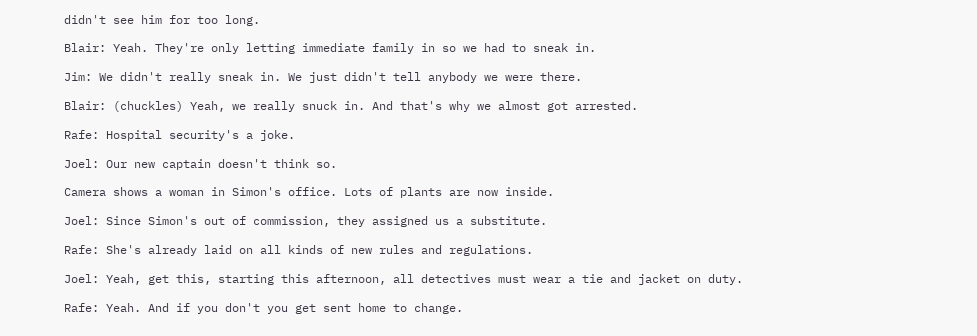didn't see him for too long.

Blair: Yeah. They're only letting immediate family in so we had to sneak in.

Jim: We didn't really sneak in. We just didn't tell anybody we were there.

Blair: (chuckles) Yeah, we really snuck in. And that's why we almost got arrested.

Rafe: Hospital security's a joke.

Joel: Our new captain doesn't think so.

Camera shows a woman in Simon's office. Lots of plants are now inside.

Joel: Since Simon's out of commission, they assigned us a substitute.

Rafe: She's already laid on all kinds of new rules and regulations.

Joel: Yeah, get this, starting this afternoon, all detectives must wear a tie and jacket on duty.

Rafe: Yeah. And if you don't you get sent home to change.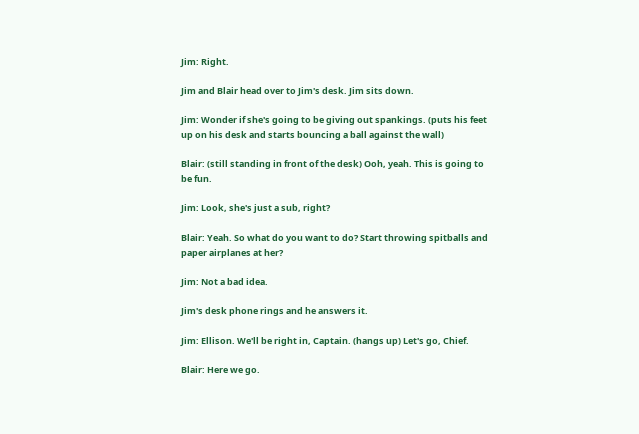Jim: Right.

Jim and Blair head over to Jim's desk. Jim sits down.

Jim: Wonder if she's going to be giving out spankings. (puts his feet up on his desk and starts bouncing a ball against the wall)

Blair: (still standing in front of the desk) Ooh, yeah. This is going to be fun.

Jim: Look, she's just a sub, right?

Blair: Yeah. So what do you want to do? Start throwing spitballs and paper airplanes at her?

Jim: Not a bad idea.

Jim's desk phone rings and he answers it.

Jim: Ellison. We'll be right in, Captain. (hangs up) Let's go, Chief.

Blair: Here we go.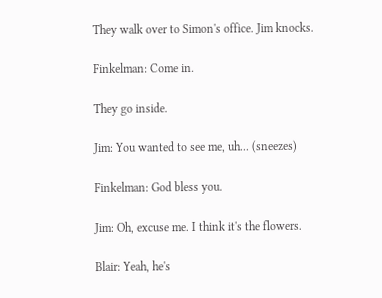They walk over to Simon's office. Jim knocks.

Finkelman: Come in.

They go inside.

Jim: You wanted to see me, uh... (sneezes)

Finkelman: God bless you.

Jim: Oh, excuse me. I think it's the flowers.

Blair: Yeah, he's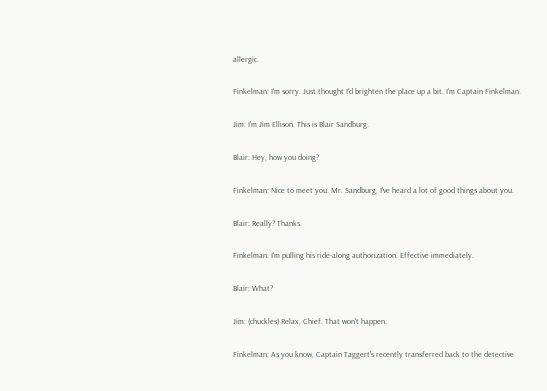allergic.

Finkelman: I'm sorry. Just thought I'd brighten the place up a bit. I'm Captain Finkelman.

Jim: I'm Jim Ellison. This is Blair Sandburg.

Blair: Hey, how you doing?

Finkelman: Nice to meet you. Mr. Sandburg, I've heard a lot of good things about you.

Blair: Really? Thanks.

Finkelman: I'm pulling his ride-along authorization. Effective immediately.

Blair: What?

Jim: (chuckles) Relax, Chief. That won't happen.

Finkelman: As you know, Captain Taggert's recently transferred back to the detective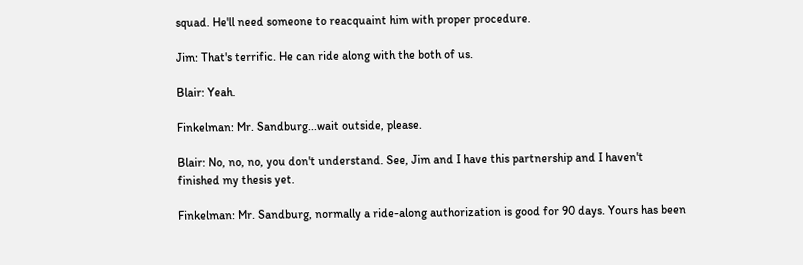squad. He'll need someone to reacquaint him with proper procedure.

Jim: That's terrific. He can ride along with the both of us.

Blair: Yeah.

Finkelman: Mr. Sandburg...wait outside, please.

Blair: No, no, no, you don't understand. See, Jim and I have this partnership and I haven't finished my thesis yet.

Finkelman: Mr. Sandburg, normally a ride-along authorization is good for 90 days. Yours has been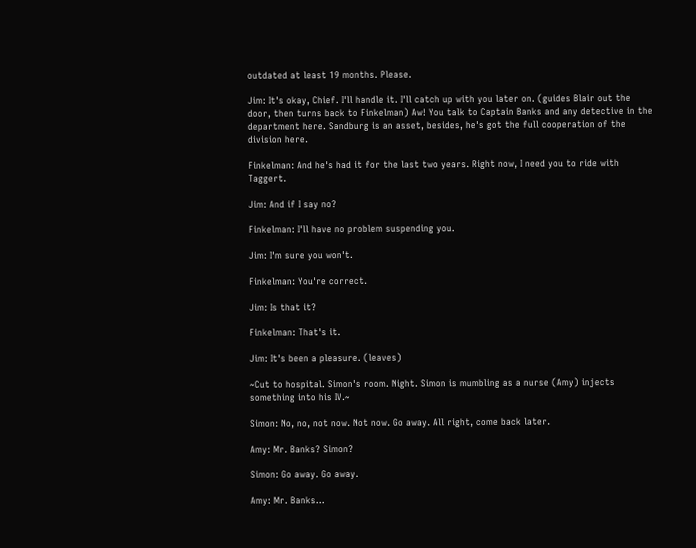outdated at least 19 months. Please.

Jim: It's okay, Chief. I'll handle it. I'll catch up with you later on. (guides Blair out the door, then turns back to Finkelman) Aw! You talk to Captain Banks and any detective in the department here. Sandburg is an asset, besides, he's got the full cooperation of the division here.

Finkelman: And he's had it for the last two years. Right now, I need you to ride with Taggert.

Jim: And if I say no?

Finkelman: I'll have no problem suspending you.

Jim: I'm sure you won't.

Finkelman: You're correct.

Jim: Is that it?

Finkelman: That's it.

Jim: It's been a pleasure. (leaves)

~Cut to hospital. Simon's room. Night. Simon is mumbling as a nurse (Amy) injects something into his IV.~

Simon: No, no, not now. Not now. Go away. All right, come back later.

Amy: Mr. Banks? Simon?

Simon: Go away. Go away.

Amy: Mr. Banks...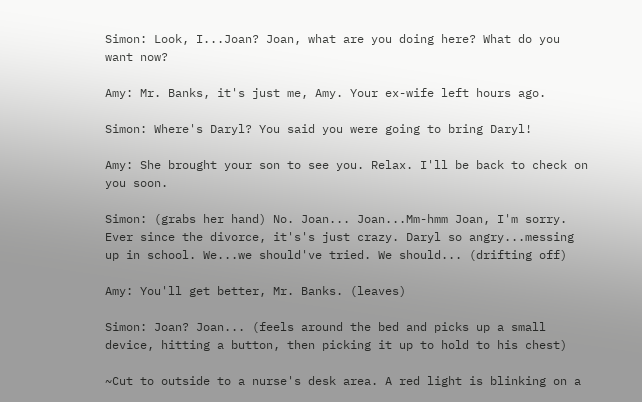Simon: Look, I...Joan? Joan, what are you doing here? What do you want now?

Amy: Mr. Banks, it's just me, Amy. Your ex-wife left hours ago.

Simon: Where's Daryl? You said you were going to bring Daryl!

Amy: She brought your son to see you. Relax. I'll be back to check on you soon.

Simon: (grabs her hand) No. Joan... Joan...Mm-hmm Joan, I'm sorry. Ever since the divorce, it's's just crazy. Daryl so angry...messing up in school. We...we should've tried. We should... (drifting off)

Amy: You'll get better, Mr. Banks. (leaves)

Simon: Joan? Joan... (feels around the bed and picks up a small device, hitting a button, then picking it up to hold to his chest)

~Cut to outside to a nurse's desk area. A red light is blinking on a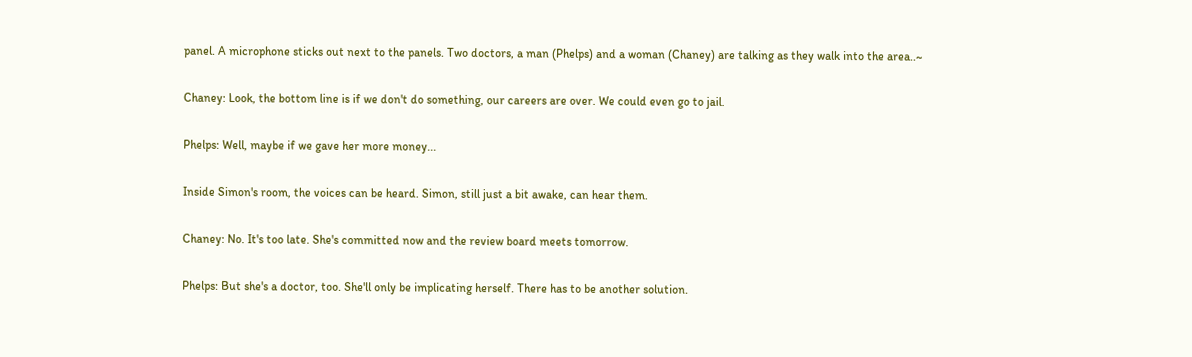panel. A microphone sticks out next to the panels. Two doctors, a man (Phelps) and a woman (Chaney) are talking as they walk into the area..~

Chaney: Look, the bottom line is if we don't do something, our careers are over. We could even go to jail.

Phelps: Well, maybe if we gave her more money...

Inside Simon's room, the voices can be heard. Simon, still just a bit awake, can hear them.

Chaney: No. It's too late. She's committed now and the review board meets tomorrow.

Phelps: But she's a doctor, too. She'll only be implicating herself. There has to be another solution.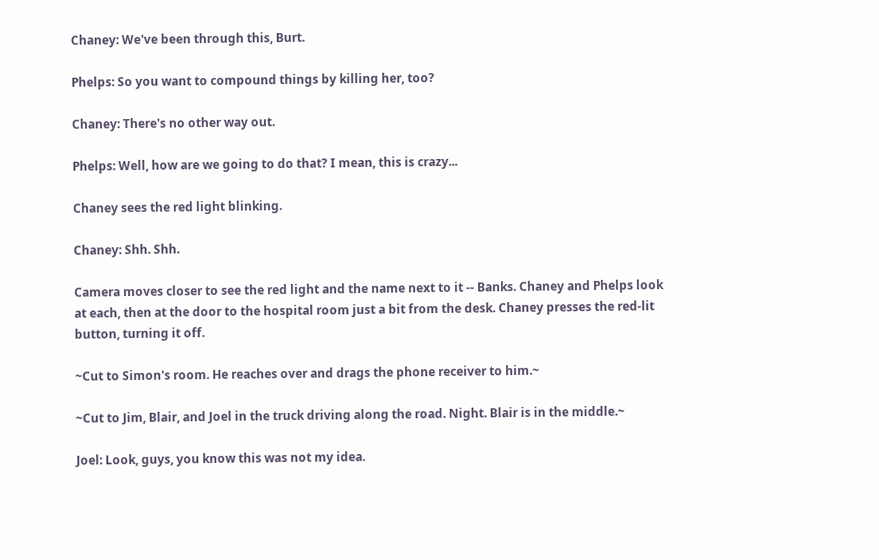Chaney: We've been through this, Burt.

Phelps: So you want to compound things by killing her, too?

Chaney: There's no other way out.

Phelps: Well, how are we going to do that? I mean, this is crazy...

Chaney sees the red light blinking.

Chaney: Shh. Shh.

Camera moves closer to see the red light and the name next to it -- Banks. Chaney and Phelps look at each, then at the door to the hospital room just a bit from the desk. Chaney presses the red-lit button, turning it off.

~Cut to Simon's room. He reaches over and drags the phone receiver to him.~

~Cut to Jim, Blair, and Joel in the truck driving along the road. Night. Blair is in the middle.~

Joel: Look, guys, you know this was not my idea.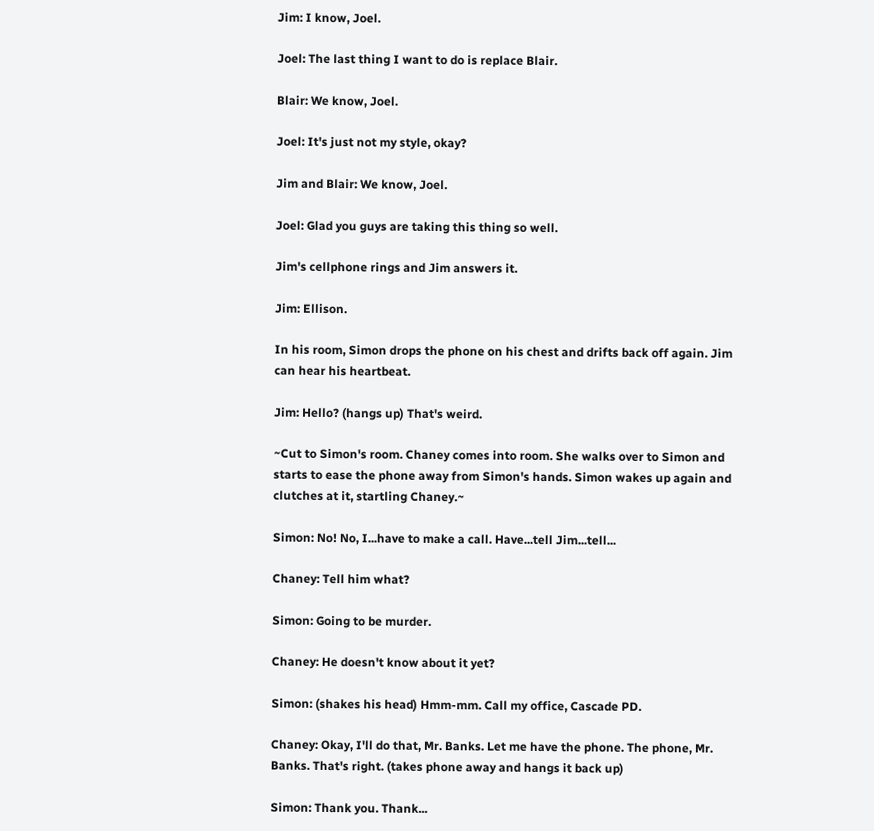Jim: I know, Joel.

Joel: The last thing I want to do is replace Blair.

Blair: We know, Joel.

Joel: It's just not my style, okay?

Jim and Blair: We know, Joel.

Joel: Glad you guys are taking this thing so well.

Jim's cellphone rings and Jim answers it.

Jim: Ellison.

In his room, Simon drops the phone on his chest and drifts back off again. Jim can hear his heartbeat.

Jim: Hello? (hangs up) That's weird.

~Cut to Simon's room. Chaney comes into room. She walks over to Simon and starts to ease the phone away from Simon's hands. Simon wakes up again and clutches at it, startling Chaney.~

Simon: No! No, I...have to make a call. Have...tell Jim...tell...

Chaney: Tell him what?

Simon: Going to be murder.

Chaney: He doesn't know about it yet?

Simon: (shakes his head) Hmm-mm. Call my office, Cascade PD.

Chaney: Okay, I'll do that, Mr. Banks. Let me have the phone. The phone, Mr. Banks. That's right. (takes phone away and hangs it back up)

Simon: Thank you. Thank...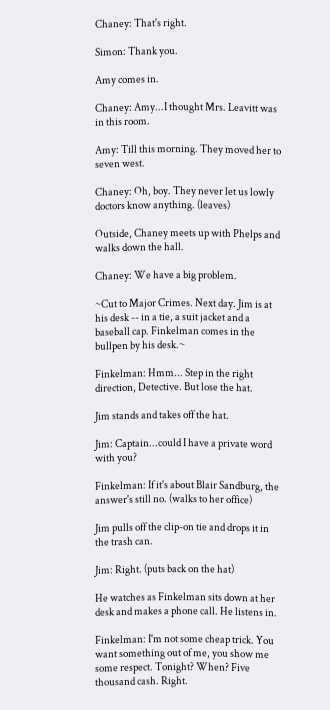Chaney: That's right.

Simon: Thank you.

Amy comes in.

Chaney: Amy...I thought Mrs. Leavitt was in this room.

Amy: Till this morning. They moved her to seven west.

Chaney: Oh, boy. They never let us lowly doctors know anything. (leaves)

Outside, Chaney meets up with Phelps and walks down the hall.

Chaney: We have a big problem.

~Cut to Major Crimes. Next day. Jim is at his desk -- in a tie, a suit jacket and a baseball cap. Finkelman comes in the bullpen by his desk.~

Finkelman: Hmm... Step in the right direction, Detective. But lose the hat.

Jim stands and takes off the hat.

Jim: Captain...could I have a private word with you?

Finkelman: If it's about Blair Sandburg, the answer's still no. (walks to her office)

Jim pulls off the clip-on tie and drops it in the trash can.

Jim: Right. (puts back on the hat)

He watches as Finkelman sits down at her desk and makes a phone call. He listens in.

Finkelman: I'm not some cheap trick. You want something out of me, you show me some respect. Tonight? When? Five thousand cash. Right.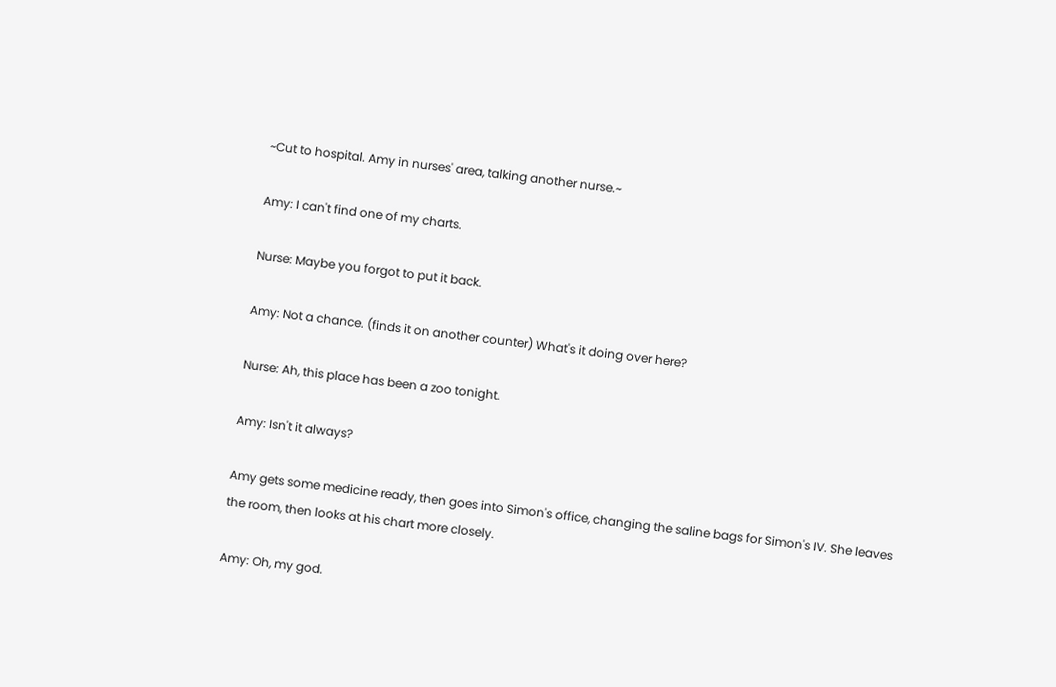~Cut to hospital. Amy in nurses' area, talking another nurse.~

Amy: I can't find one of my charts.

Nurse: Maybe you forgot to put it back.

Amy: Not a chance. (finds it on another counter) What's it doing over here?

Nurse: Ah, this place has been a zoo tonight.

Amy: Isn't it always?

Amy gets some medicine ready, then goes into Simon's office, changing the saline bags for Simon's IV. She leaves the room, then looks at his chart more closely.

Amy: Oh, my god.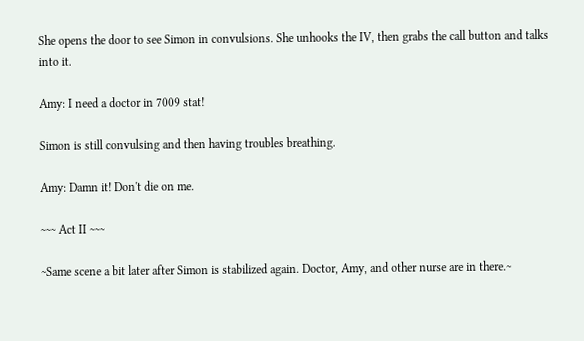She opens the door to see Simon in convulsions. She unhooks the IV, then grabs the call button and talks into it.

Amy: I need a doctor in 7009 stat!

Simon is still convulsing and then having troubles breathing.

Amy: Damn it! Don't die on me.

~~~ Act II ~~~

~Same scene a bit later after Simon is stabilized again. Doctor, Amy, and other nurse are in there.~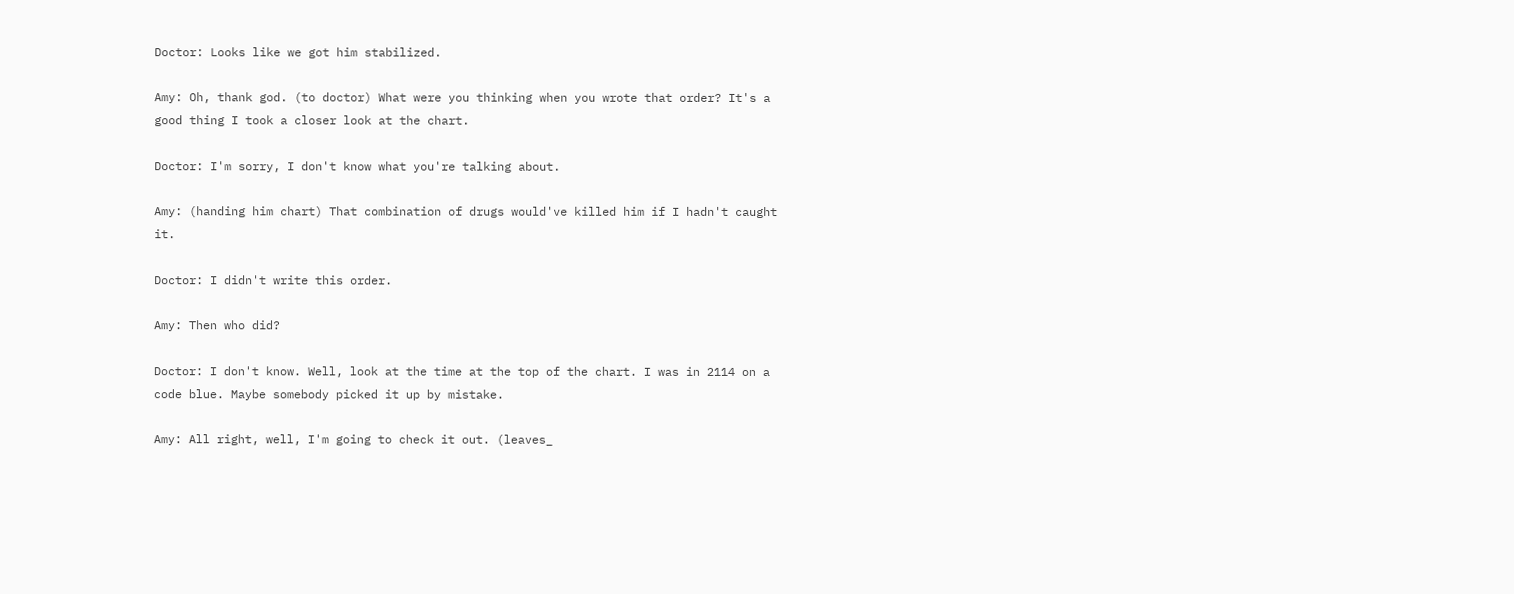Doctor: Looks like we got him stabilized.

Amy: Oh, thank god. (to doctor) What were you thinking when you wrote that order? It's a good thing I took a closer look at the chart.

Doctor: I'm sorry, I don't know what you're talking about.

Amy: (handing him chart) That combination of drugs would've killed him if I hadn't caught it.

Doctor: I didn't write this order.

Amy: Then who did?

Doctor: I don't know. Well, look at the time at the top of the chart. I was in 2114 on a code blue. Maybe somebody picked it up by mistake.

Amy: All right, well, I'm going to check it out. (leaves_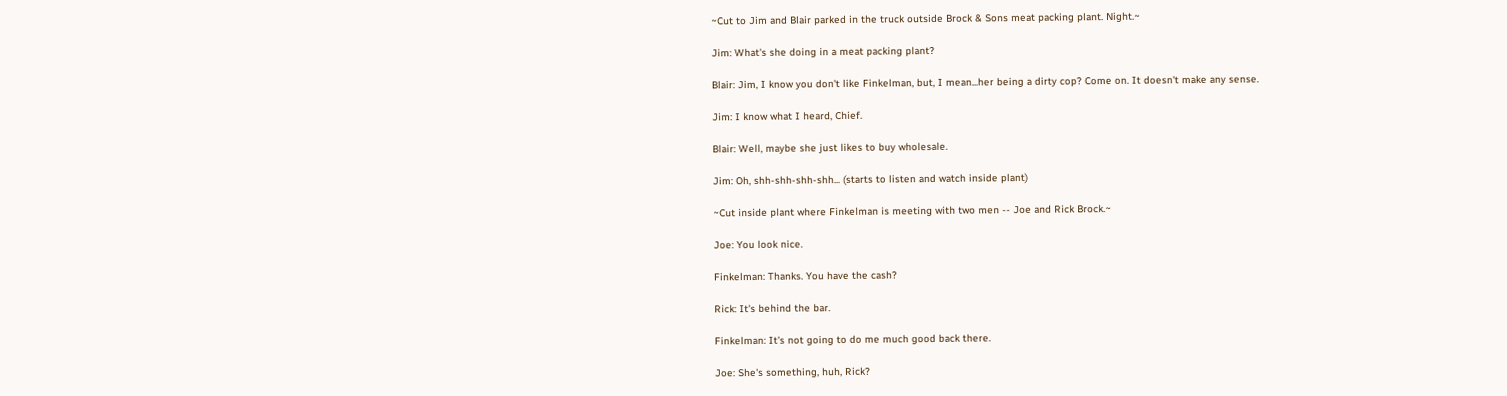~Cut to Jim and Blair parked in the truck outside Brock & Sons meat packing plant. Night.~

Jim: What's she doing in a meat packing plant?

Blair: Jim, I know you don't like Finkelman, but, I mean...her being a dirty cop? Come on. It doesn't make any sense.

Jim: I know what I heard, Chief.

Blair: Well, maybe she just likes to buy wholesale.

Jim: Oh, shh-shh-shh-shh... (starts to listen and watch inside plant)

~Cut inside plant where Finkelman is meeting with two men -- Joe and Rick Brock.~

Joe: You look nice.

Finkelman: Thanks. You have the cash?

Rick: It's behind the bar.

Finkelman: It's not going to do me much good back there.

Joe: She's something, huh, Rick?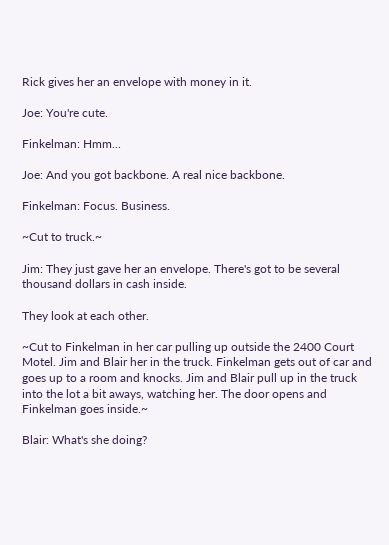Rick gives her an envelope with money in it.

Joe: You're cute.

Finkelman: Hmm...

Joe: And you got backbone. A real nice backbone.

Finkelman: Focus. Business.

~Cut to truck.~

Jim: They just gave her an envelope. There's got to be several thousand dollars in cash inside.

They look at each other.

~Cut to Finkelman in her car pulling up outside the 2400 Court Motel. Jim and Blair her in the truck. Finkelman gets out of car and goes up to a room and knocks. Jim and Blair pull up in the truck into the lot a bit aways, watching her. The door opens and Finkelman goes inside.~

Blair: What's she doing?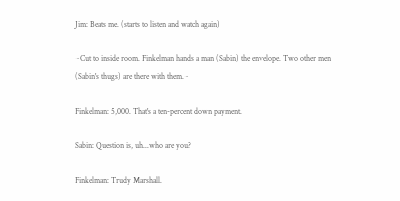Jim: Beats me. (starts to listen and watch again)

~Cut to inside room. Finkelman hands a man (Sabin) the envelope. Two other men (Sabin's thugs) are there with them.~

Finkelman: 5,000. That's a ten-percent down payment.

Sabin: Question is, uh...who are you?

Finkelman: Trudy Marshall.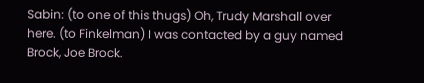Sabin: (to one of this thugs) Oh, Trudy Marshall over here. (to Finkelman) I was contacted by a guy named Brock, Joe Brock.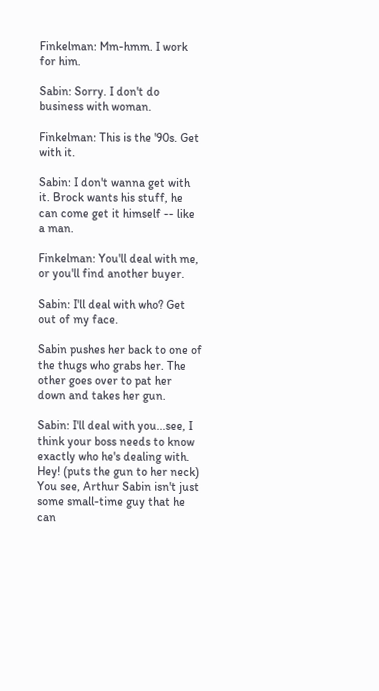Finkelman: Mm-hmm. I work for him.

Sabin: Sorry. I don't do business with woman.

Finkelman: This is the '90s. Get with it.

Sabin: I don't wanna get with it. Brock wants his stuff, he can come get it himself -- like a man.

Finkelman: You'll deal with me, or you'll find another buyer.

Sabin: I'll deal with who? Get out of my face.

Sabin pushes her back to one of the thugs who grabs her. The other goes over to pat her down and takes her gun.

Sabin: I'll deal with you...see, I think your boss needs to know exactly who he's dealing with. Hey! (puts the gun to her neck) You see, Arthur Sabin isn't just some small-time guy that he can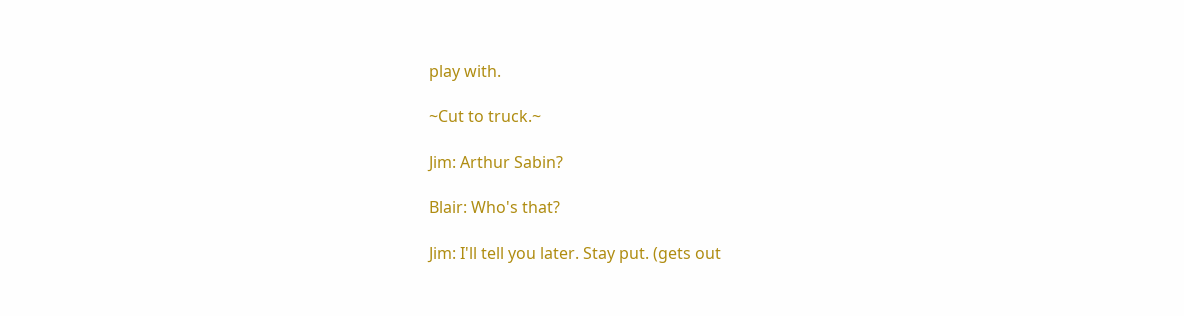play with.

~Cut to truck.~

Jim: Arthur Sabin?

Blair: Who's that?

Jim: I'll tell you later. Stay put. (gets out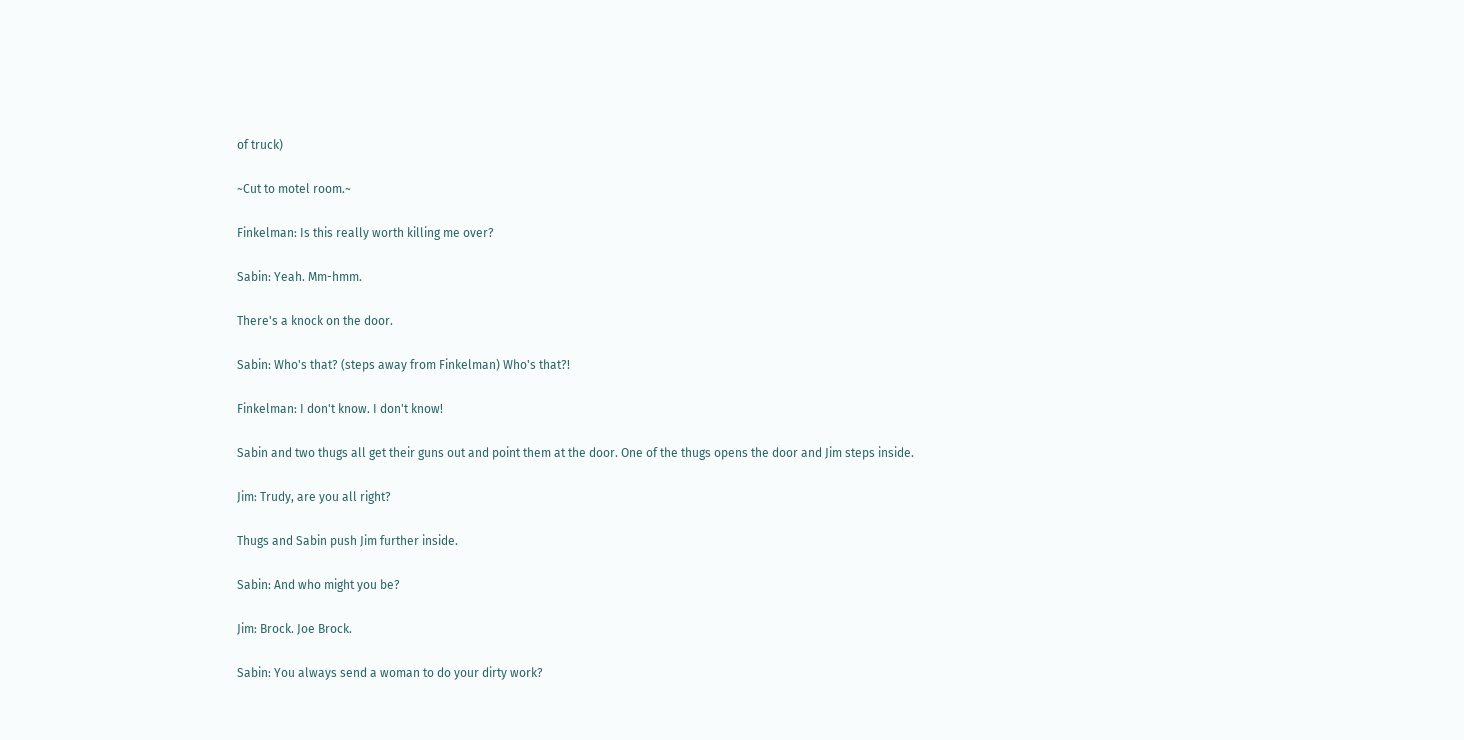of truck)

~Cut to motel room.~

Finkelman: Is this really worth killing me over?

Sabin: Yeah. Mm-hmm.

There's a knock on the door.

Sabin: Who's that? (steps away from Finkelman) Who's that?!

Finkelman: I don't know. I don't know!

Sabin and two thugs all get their guns out and point them at the door. One of the thugs opens the door and Jim steps inside.

Jim: Trudy, are you all right?

Thugs and Sabin push Jim further inside.

Sabin: And who might you be?

Jim: Brock. Joe Brock.

Sabin: You always send a woman to do your dirty work?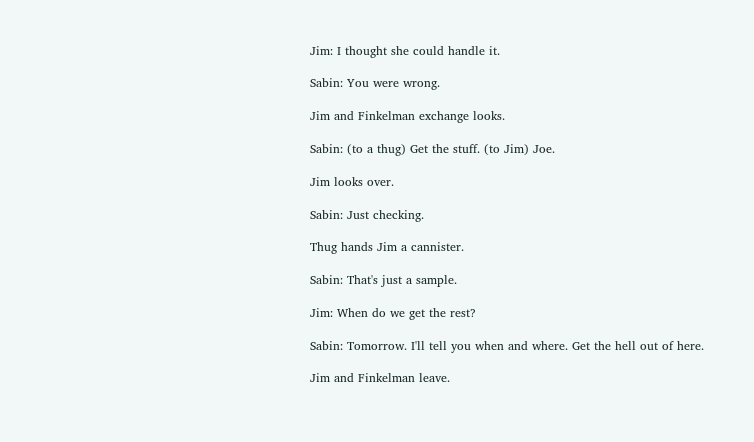Jim: I thought she could handle it.

Sabin: You were wrong.

Jim and Finkelman exchange looks.

Sabin: (to a thug) Get the stuff. (to Jim) Joe.

Jim looks over.

Sabin: Just checking.

Thug hands Jim a cannister.

Sabin: That's just a sample.

Jim: When do we get the rest?

Sabin: Tomorrow. I'll tell you when and where. Get the hell out of here.

Jim and Finkelman leave.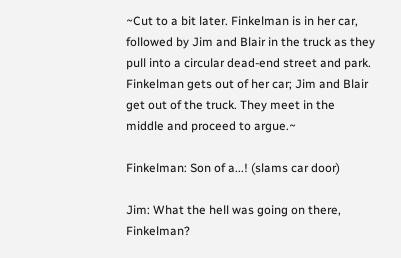~Cut to a bit later. Finkelman is in her car, followed by Jim and Blair in the truck as they pull into a circular dead-end street and park. Finkelman gets out of her car; Jim and Blair get out of the truck. They meet in the middle and proceed to argue.~

Finkelman: Son of a...! (slams car door)

Jim: What the hell was going on there, Finkelman?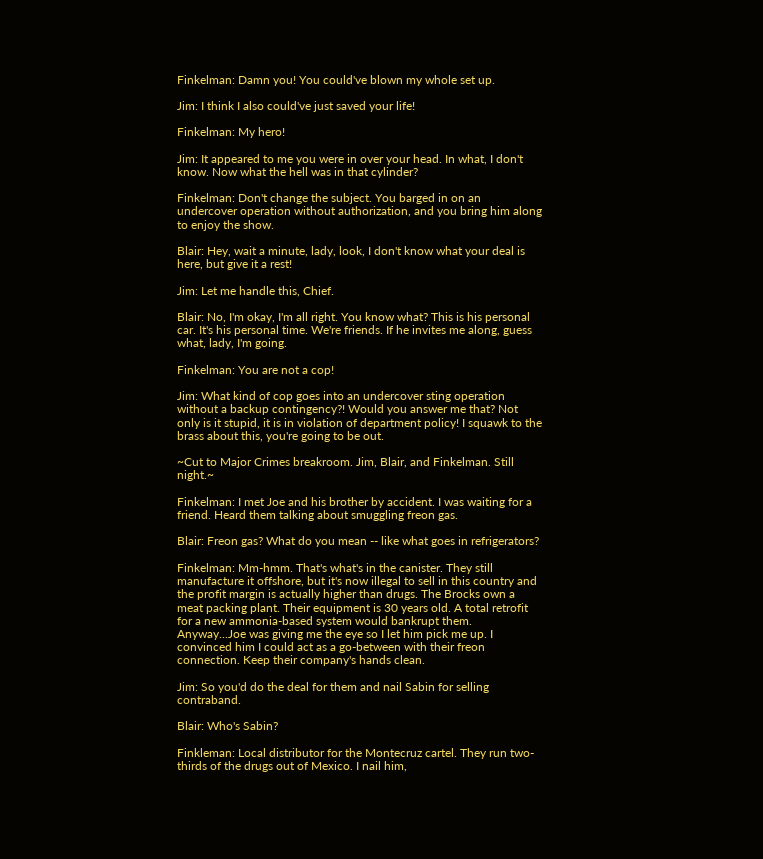Finkelman: Damn you! You could've blown my whole set up.

Jim: I think I also could've just saved your life!

Finkelman: My hero!

Jim: It appeared to me you were in over your head. In what, I don't know. Now what the hell was in that cylinder?

Finkelman: Don't change the subject. You barged in on an undercover operation without authorization, and you bring him along to enjoy the show.

Blair: Hey, wait a minute, lady, look, I don't know what your deal is here, but give it a rest!

Jim: Let me handle this, Chief.

Blair: No, I'm okay, I'm all right. You know what? This is his personal car. It's his personal time. We're friends. If he invites me along, guess what, lady, I'm going.

Finkelman: You are not a cop!

Jim: What kind of cop goes into an undercover sting operation without a backup contingency?! Would you answer me that? Not only is it stupid, it is in violation of department policy! I squawk to the brass about this, you're going to be out.

~Cut to Major Crimes breakroom. Jim, Blair, and Finkelman. Still night.~

Finkelman: I met Joe and his brother by accident. I was waiting for a friend. Heard them talking about smuggling freon gas.

Blair: Freon gas? What do you mean -- like what goes in refrigerators?

Finkelman: Mm-hmm. That's what's in the canister. They still manufacture it offshore, but it's now illegal to sell in this country and the profit margin is actually higher than drugs. The Brocks own a meat packing plant. Their equipment is 30 years old. A total retrofit for a new ammonia-based system would bankrupt them. Anyway...Joe was giving me the eye so I let him pick me up. I convinced him I could act as a go-between with their freon connection. Keep their company's hands clean.

Jim: So you'd do the deal for them and nail Sabin for selling contraband.

Blair: Who's Sabin?

Finkleman: Local distributor for the Montecruz cartel. They run two-thirds of the drugs out of Mexico. I nail him,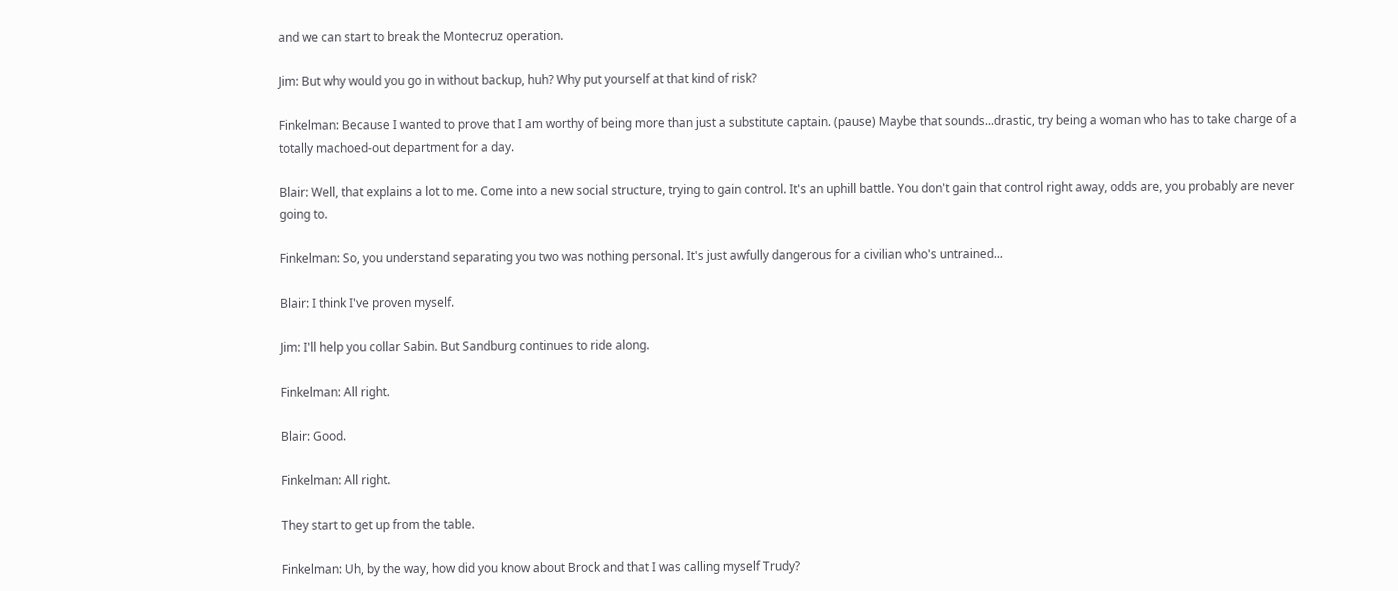and we can start to break the Montecruz operation.

Jim: But why would you go in without backup, huh? Why put yourself at that kind of risk?

Finkelman: Because I wanted to prove that I am worthy of being more than just a substitute captain. (pause) Maybe that sounds...drastic, try being a woman who has to take charge of a totally machoed-out department for a day.

Blair: Well, that explains a lot to me. Come into a new social structure, trying to gain control. It's an uphill battle. You don't gain that control right away, odds are, you probably are never going to.

Finkelman: So, you understand separating you two was nothing personal. It's just awfully dangerous for a civilian who's untrained...

Blair: I think I've proven myself.

Jim: I'll help you collar Sabin. But Sandburg continues to ride along.

Finkelman: All right.

Blair: Good.

Finkelman: All right.

They start to get up from the table.

Finkelman: Uh, by the way, how did you know about Brock and that I was calling myself Trudy?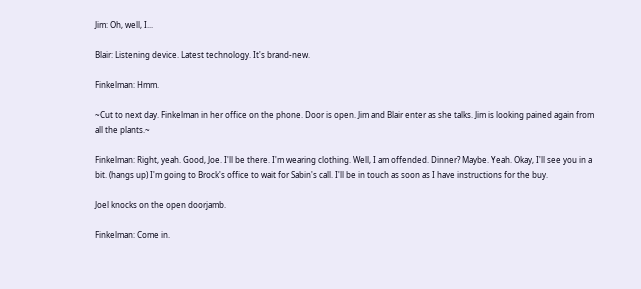Jim: Oh, well, I...

Blair: Listening device. Latest technology. It's brand-new.

Finkelman: Hmm.

~Cut to next day. Finkelman in her office on the phone. Door is open. Jim and Blair enter as she talks. Jim is looking pained again from all the plants.~

Finkelman: Right, yeah. Good, Joe. I'll be there. I'm wearing clothing. Well, I am offended. Dinner? Maybe. Yeah. Okay, I'll see you in a bit. (hangs up) I'm going to Brock's office to wait for Sabin's call. I'll be in touch as soon as I have instructions for the buy.

Joel knocks on the open doorjamb.

Finkelman: Come in.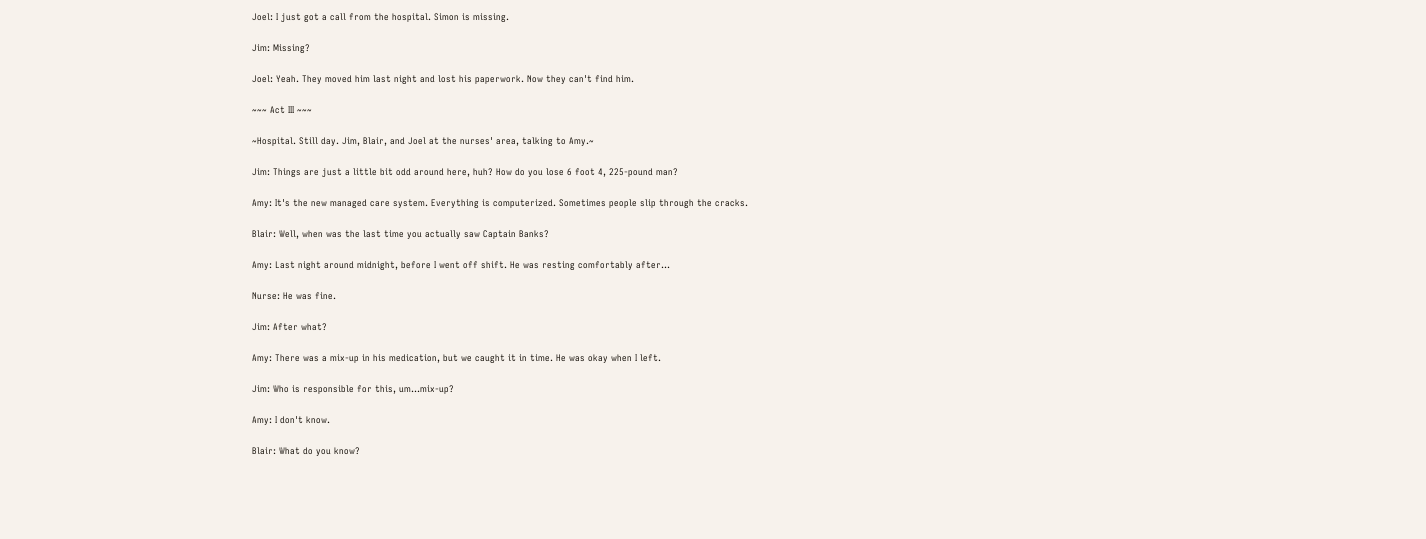Joel: I just got a call from the hospital. Simon is missing.

Jim: Missing?

Joel: Yeah. They moved him last night and lost his paperwork. Now they can't find him.

~~~ Act III ~~~

~Hospital. Still day. Jim, Blair, and Joel at the nurses' area, talking to Amy.~

Jim: Things are just a little bit odd around here, huh? How do you lose 6 foot 4, 225-pound man?

Amy: It's the new managed care system. Everything is computerized. Sometimes people slip through the cracks.

Blair: Well, when was the last time you actually saw Captain Banks?

Amy: Last night around midnight, before I went off shift. He was resting comfortably after...

Nurse: He was fine.

Jim: After what?

Amy: There was a mix-up in his medication, but we caught it in time. He was okay when I left.

Jim: Who is responsible for this, um...mix-up?

Amy: I don't know.

Blair: What do you know?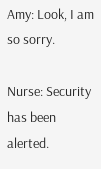Amy: Look, I am so sorry.

Nurse: Security has been alerted.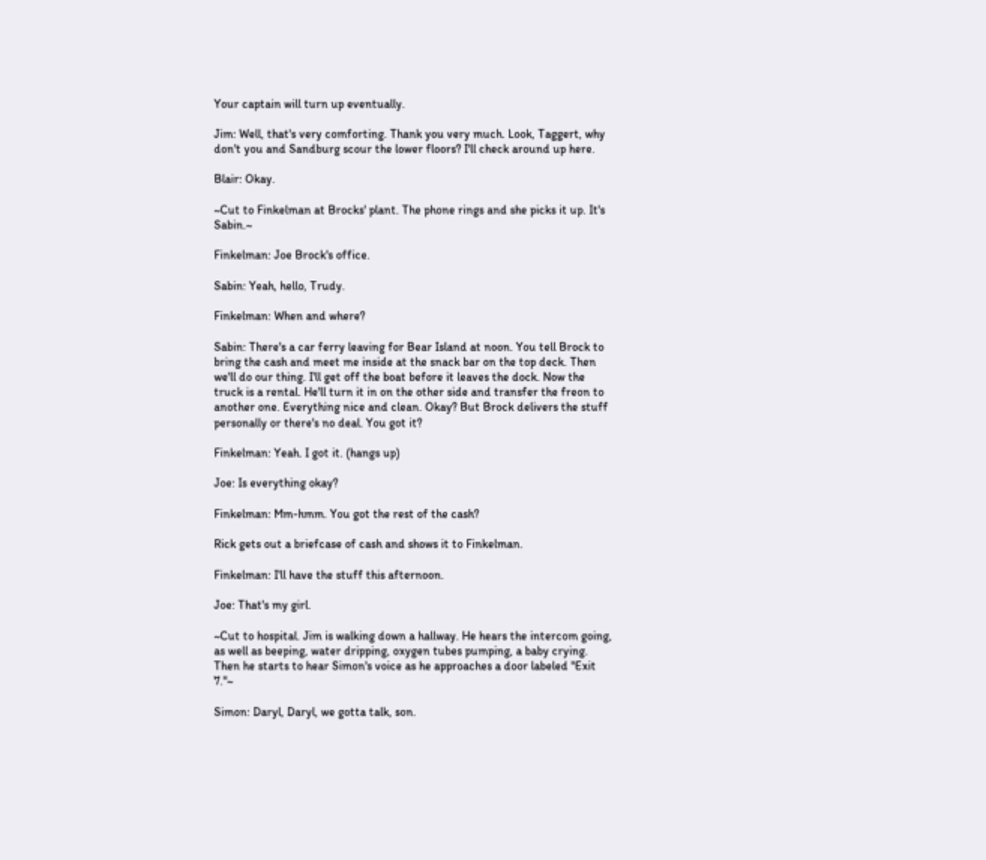Your captain will turn up eventually.

Jim: Well, that's very comforting. Thank you very much. Look, Taggert, why don't you and Sandburg scour the lower floors? I'll check around up here.

Blair: Okay.

~Cut to Finkelman at Brocks' plant. The phone rings and she picks it up. It's Sabin.~

Finkelman: Joe Brock's office.

Sabin: Yeah, hello, Trudy.

Finkelman: When and where?

Sabin: There's a car ferry leaving for Bear Island at noon. You tell Brock to bring the cash and meet me inside at the snack bar on the top deck. Then we'll do our thing. I'll get off the boat before it leaves the dock. Now the truck is a rental. He'll turn it in on the other side and transfer the freon to another one. Everything nice and clean. Okay? But Brock delivers the stuff personally or there's no deal. You got it?

Finkelman: Yeah. I got it. (hangs up)

Joe: Is everything okay?

Finkelman: Mm-hmm. You got the rest of the cash?

Rick gets out a briefcase of cash and shows it to Finkelman.

Finkelman: I'll have the stuff this afternoon.

Joe: That's my girl.

~Cut to hospital. Jim is walking down a hallway. He hears the intercom going, as well as beeping, water dripping, oxygen tubes pumping, a baby crying. Then he starts to hear Simon's voice as he approaches a door labeled "Exit 7."~

Simon: Daryl, Daryl, we gotta talk, son.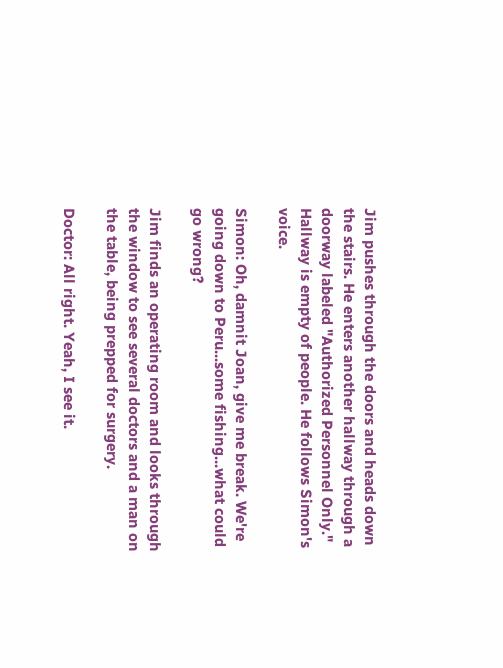Jim pushes through the doors and heads down the stairs. He enters another hallway through a doorway labeled "Authorized Personnel Only." Hallway is empty of people. He follows Simon's voice.

Simon: Oh, damnit Joan, give me break. We're going down to Peru...some fishing...what could go wrong?

Jim finds an operating room and looks through the window to see several doctors and a man on the table, being prepped for surgery.

Doctor: All right. Yeah, I see it.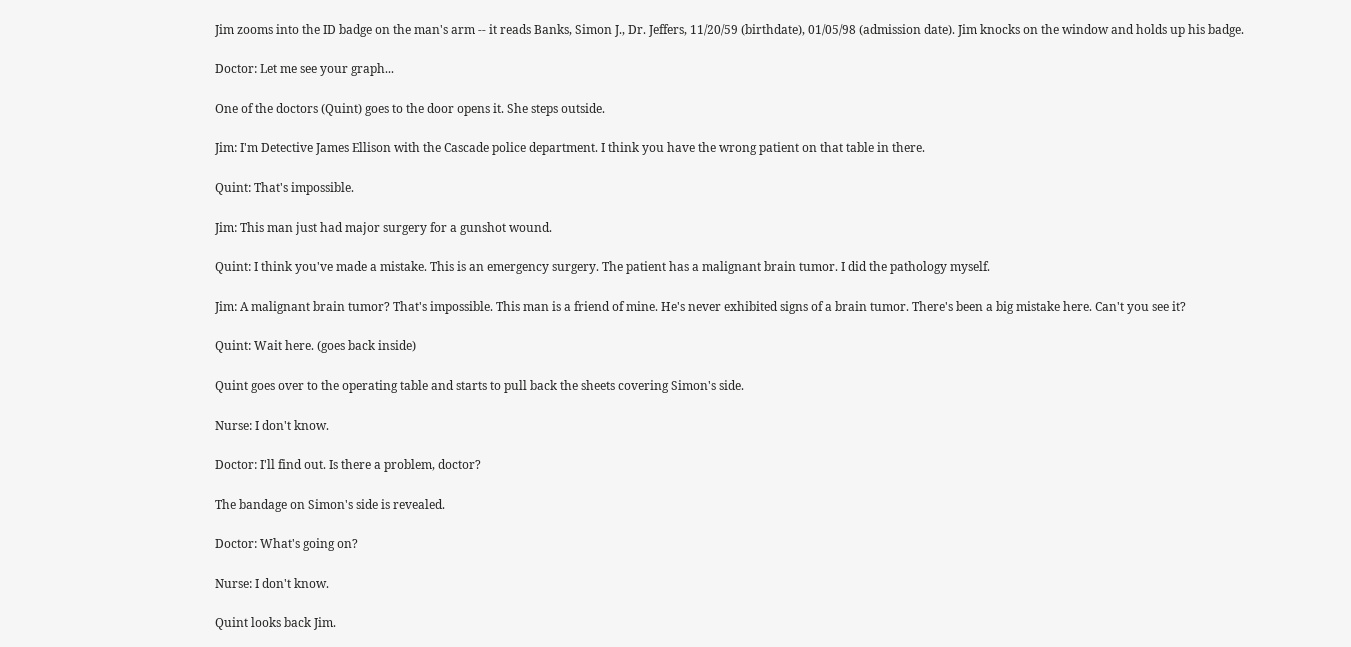Jim zooms into the ID badge on the man's arm -- it reads Banks, Simon J., Dr. Jeffers, 11/20/59 (birthdate), 01/05/98 (admission date). Jim knocks on the window and holds up his badge.

Doctor: Let me see your graph...

One of the doctors (Quint) goes to the door opens it. She steps outside.

Jim: I'm Detective James Ellison with the Cascade police department. I think you have the wrong patient on that table in there.

Quint: That's impossible.

Jim: This man just had major surgery for a gunshot wound.

Quint: I think you've made a mistake. This is an emergency surgery. The patient has a malignant brain tumor. I did the pathology myself.

Jim: A malignant brain tumor? That's impossible. This man is a friend of mine. He's never exhibited signs of a brain tumor. There's been a big mistake here. Can't you see it?

Quint: Wait here. (goes back inside)

Quint goes over to the operating table and starts to pull back the sheets covering Simon's side.

Nurse: I don't know.

Doctor: I'll find out. Is there a problem, doctor?

The bandage on Simon's side is revealed.

Doctor: What's going on?

Nurse: I don't know.

Quint looks back Jim.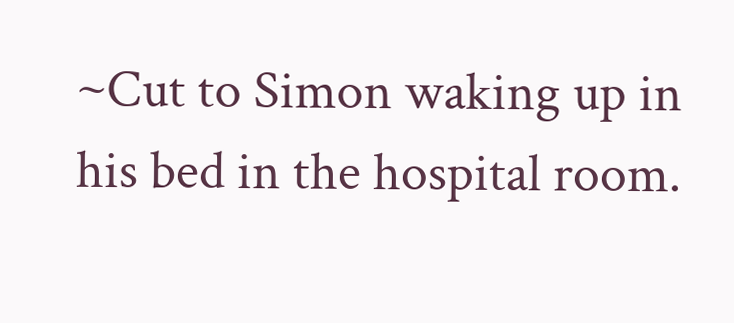~Cut to Simon waking up in his bed in the hospital room.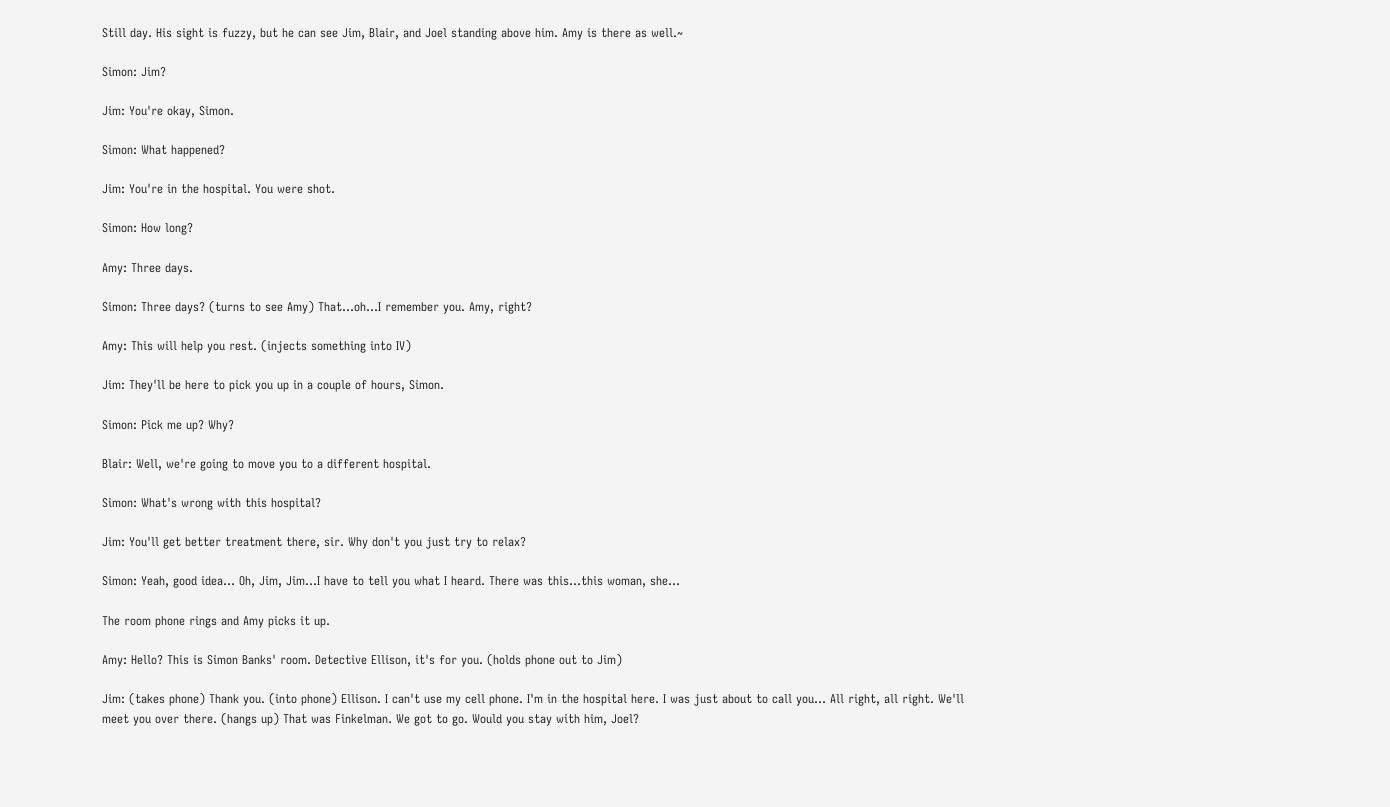Still day. His sight is fuzzy, but he can see Jim, Blair, and Joel standing above him. Amy is there as well.~

Simon: Jim?

Jim: You're okay, Simon.

Simon: What happened?

Jim: You're in the hospital. You were shot.

Simon: How long?

Amy: Three days.

Simon: Three days? (turns to see Amy) That...oh...I remember you. Amy, right?

Amy: This will help you rest. (injects something into IV)

Jim: They'll be here to pick you up in a couple of hours, Simon.

Simon: Pick me up? Why?

Blair: Well, we're going to move you to a different hospital.

Simon: What's wrong with this hospital?

Jim: You'll get better treatment there, sir. Why don't you just try to relax?

Simon: Yeah, good idea... Oh, Jim, Jim...I have to tell you what I heard. There was this...this woman, she...

The room phone rings and Amy picks it up.

Amy: Hello? This is Simon Banks' room. Detective Ellison, it's for you. (holds phone out to Jim)

Jim: (takes phone) Thank you. (into phone) Ellison. I can't use my cell phone. I'm in the hospital here. I was just about to call you... All right, all right. We'll meet you over there. (hangs up) That was Finkelman. We got to go. Would you stay with him, Joel?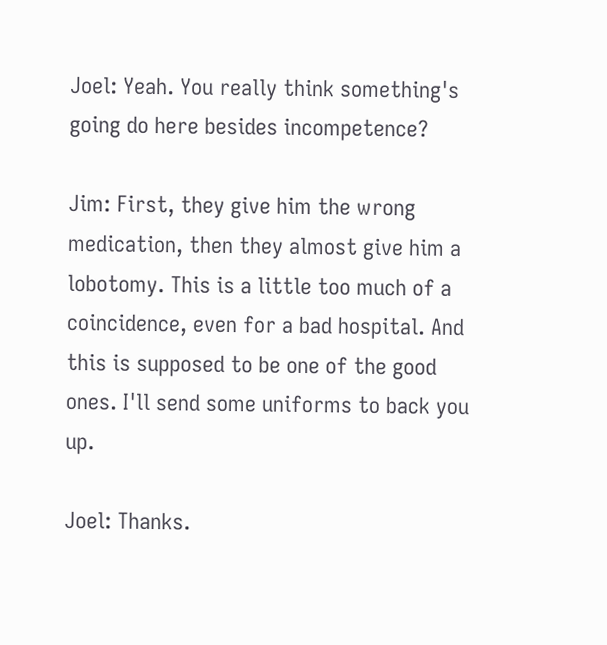Joel: Yeah. You really think something's going do here besides incompetence?

Jim: First, they give him the wrong medication, then they almost give him a lobotomy. This is a little too much of a coincidence, even for a bad hospital. And this is supposed to be one of the good ones. I'll send some uniforms to back you up.

Joel: Thanks.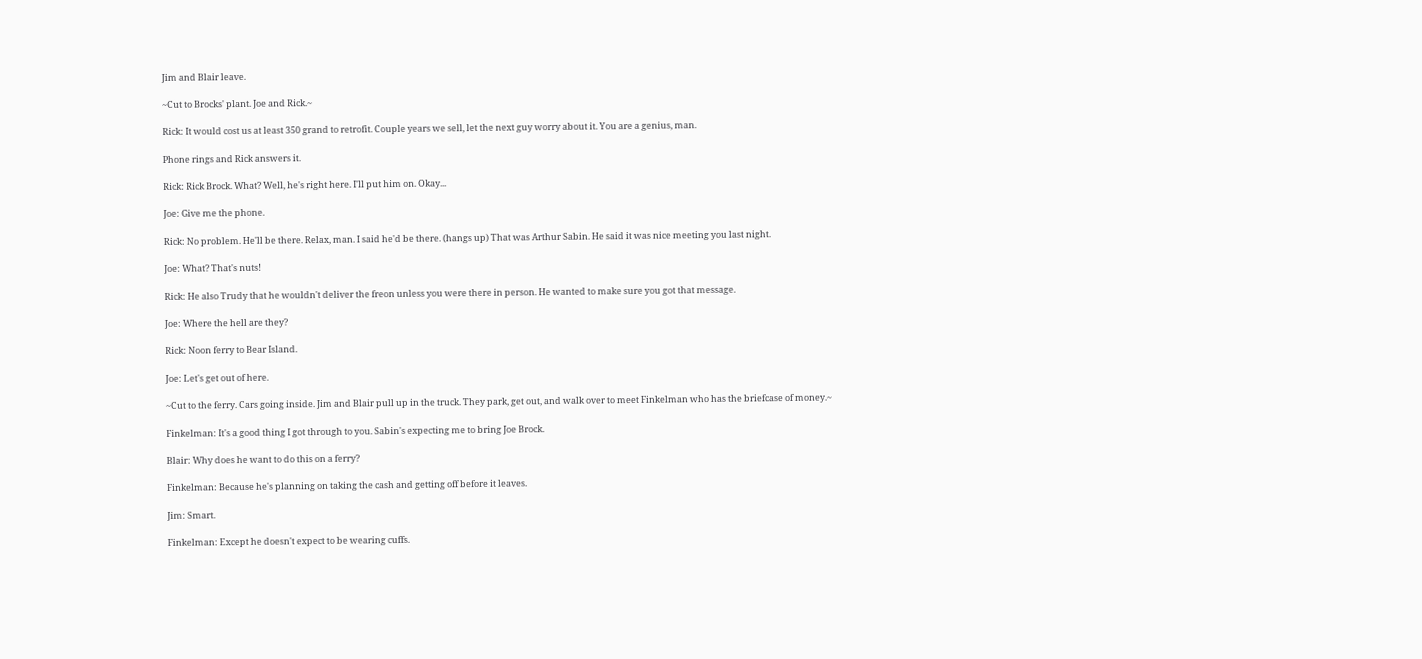Jim and Blair leave.

~Cut to Brocks' plant. Joe and Rick.~

Rick: It would cost us at least 350 grand to retrofit. Couple years we sell, let the next guy worry about it. You are a genius, man.

Phone rings and Rick answers it.

Rick: Rick Brock. What? Well, he's right here. I'll put him on. Okay...

Joe: Give me the phone.

Rick: No problem. He'll be there. Relax, man. I said he'd be there. (hangs up) That was Arthur Sabin. He said it was nice meeting you last night.

Joe: What? That's nuts!

Rick: He also Trudy that he wouldn't deliver the freon unless you were there in person. He wanted to make sure you got that message.

Joe: Where the hell are they?

Rick: Noon ferry to Bear Island.

Joe: Let's get out of here.

~Cut to the ferry. Cars going inside. Jim and Blair pull up in the truck. They park, get out, and walk over to meet Finkelman who has the briefcase of money.~

Finkelman: It's a good thing I got through to you. Sabin's expecting me to bring Joe Brock.

Blair: Why does he want to do this on a ferry?

Finkelman: Because he's planning on taking the cash and getting off before it leaves.

Jim: Smart.

Finkelman: Except he doesn't expect to be wearing cuffs.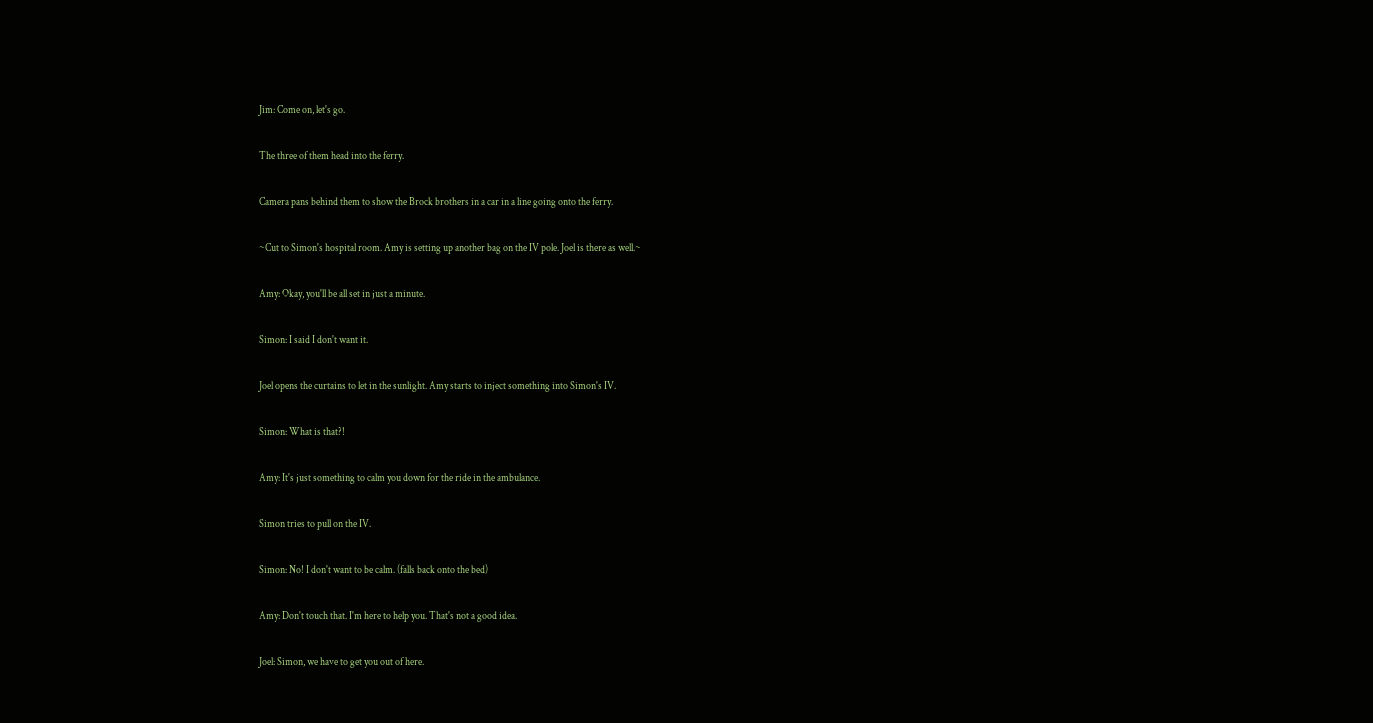Jim: Come on, let's go.

The three of them head into the ferry.

Camera pans behind them to show the Brock brothers in a car in a line going onto the ferry.

~Cut to Simon's hospital room. Amy is setting up another bag on the IV pole. Joel is there as well.~

Amy: Okay, you'll be all set in just a minute.

Simon: I said I don't want it.

Joel opens the curtains to let in the sunlight. Amy starts to inject something into Simon's IV.

Simon: What is that?!

Amy: It's just something to calm you down for the ride in the ambulance.

Simon tries to pull on the IV.

Simon: No! I don't want to be calm. (falls back onto the bed)

Amy: Don't touch that. I'm here to help you. That's not a good idea.

Joel: Simon, we have to get you out of here.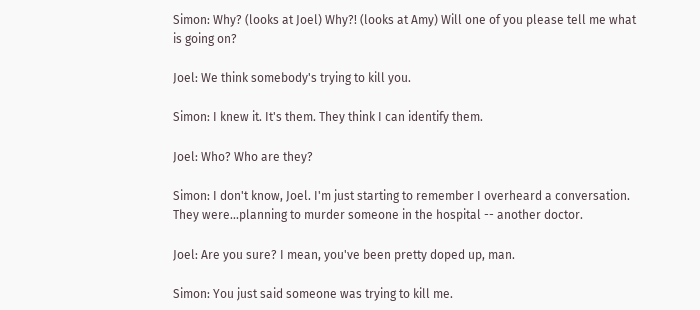Simon: Why? (looks at Joel) Why?! (looks at Amy) Will one of you please tell me what is going on?

Joel: We think somebody's trying to kill you.

Simon: I knew it. It's them. They think I can identify them.

Joel: Who? Who are they?

Simon: I don't know, Joel. I'm just starting to remember I overheard a conversation. They were...planning to murder someone in the hospital -- another doctor.

Joel: Are you sure? I mean, you've been pretty doped up, man.

Simon: You just said someone was trying to kill me.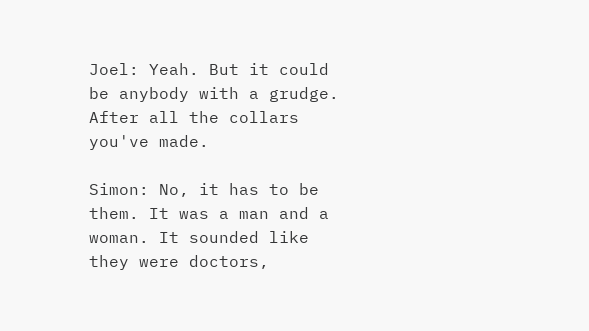Joel: Yeah. But it could be anybody with a grudge. After all the collars you've made.

Simon: No, it has to be them. It was a man and a woman. It sounded like they were doctors,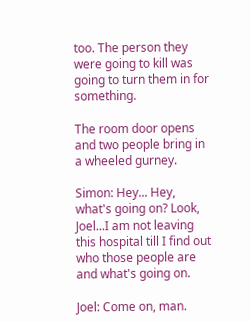too. The person they were going to kill was going to turn them in for something.

The room door opens and two people bring in a wheeled gurney.

Simon: Hey... Hey, what's going on? Look, Joel...I am not leaving this hospital till I find out who those people are and what's going on.

Joel: Come on, man.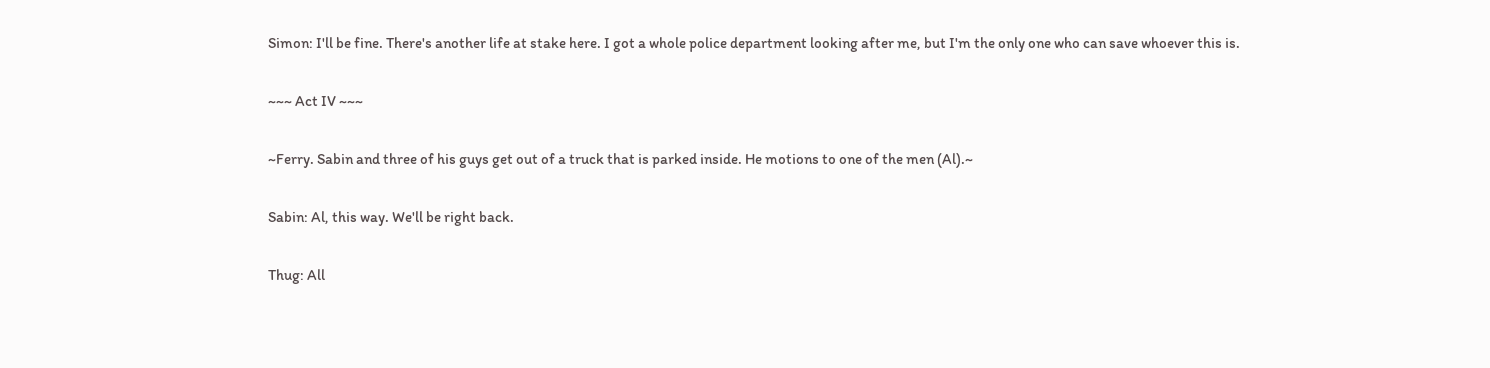Simon: I'll be fine. There's another life at stake here. I got a whole police department looking after me, but I'm the only one who can save whoever this is.

~~~ Act IV ~~~

~Ferry. Sabin and three of his guys get out of a truck that is parked inside. He motions to one of the men (Al).~

Sabin: Al, this way. We'll be right back.

Thug: All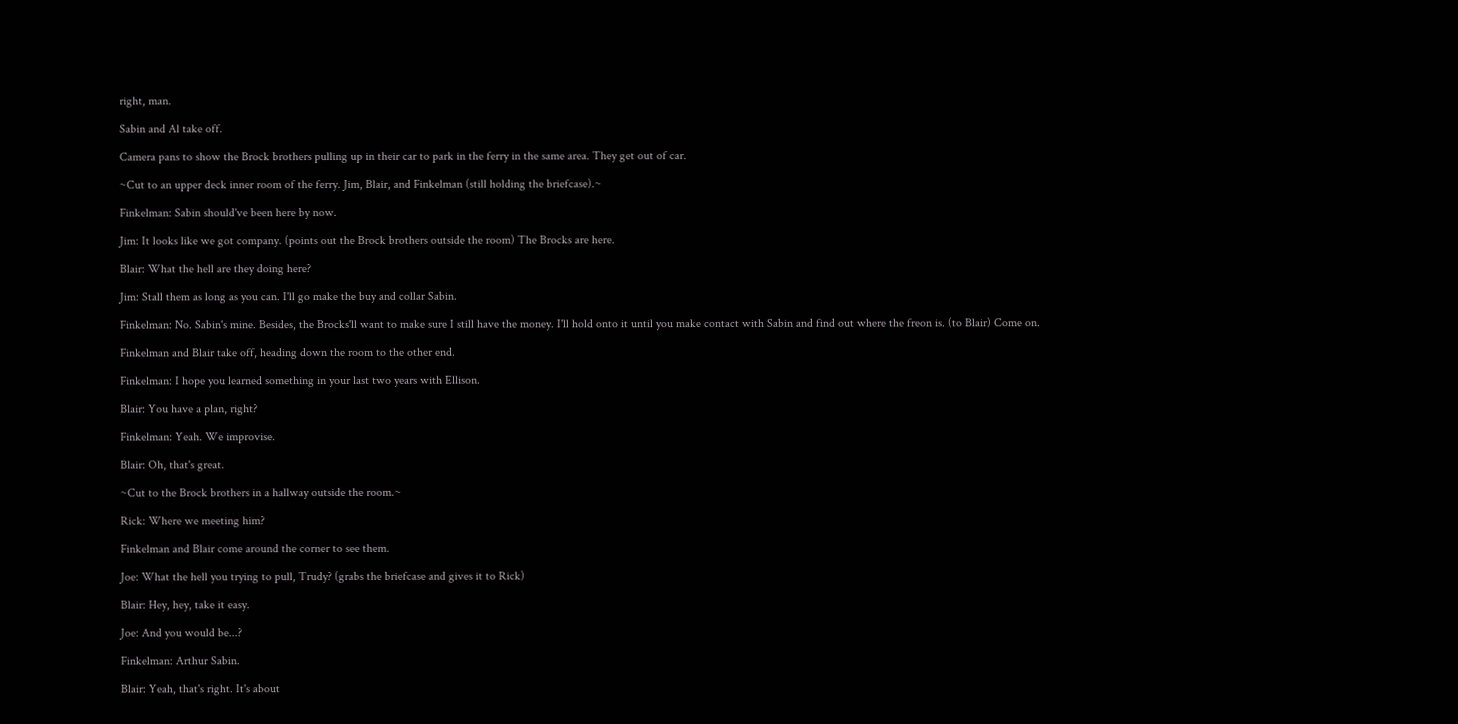right, man.

Sabin and Al take off.

Camera pans to show the Brock brothers pulling up in their car to park in the ferry in the same area. They get out of car.

~Cut to an upper deck inner room of the ferry. Jim, Blair, and Finkelman (still holding the briefcase).~

Finkelman: Sabin should've been here by now.

Jim: It looks like we got company. (points out the Brock brothers outside the room) The Brocks are here.

Blair: What the hell are they doing here?

Jim: Stall them as long as you can. I'll go make the buy and collar Sabin.

Finkelman: No. Sabin's mine. Besides, the Brocks'll want to make sure I still have the money. I'll hold onto it until you make contact with Sabin and find out where the freon is. (to Blair) Come on.

Finkelman and Blair take off, heading down the room to the other end.

Finkelman: I hope you learned something in your last two years with Ellison.

Blair: You have a plan, right?

Finkelman: Yeah. We improvise.

Blair: Oh, that's great.

~Cut to the Brock brothers in a hallway outside the room.~

Rick: Where we meeting him?

Finkelman and Blair come around the corner to see them.

Joe: What the hell you trying to pull, Trudy? (grabs the briefcase and gives it to Rick)

Blair: Hey, hey, take it easy.

Joe: And you would be...?

Finkelman: Arthur Sabin.

Blair: Yeah, that's right. It's about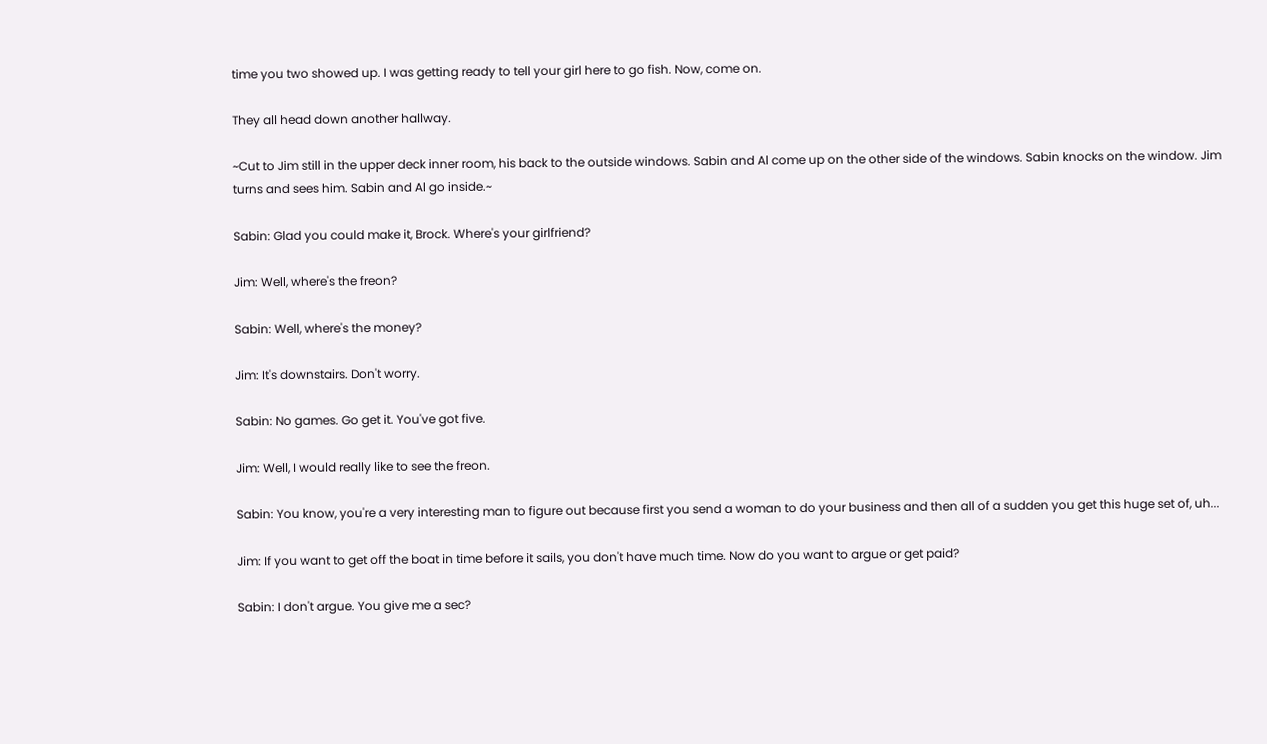time you two showed up. I was getting ready to tell your girl here to go fish. Now, come on.

They all head down another hallway.

~Cut to Jim still in the upper deck inner room, his back to the outside windows. Sabin and Al come up on the other side of the windows. Sabin knocks on the window. Jim turns and sees him. Sabin and Al go inside.~

Sabin: Glad you could make it, Brock. Where's your girlfriend?

Jim: Well, where's the freon?

Sabin: Well, where's the money?

Jim: It's downstairs. Don't worry.

Sabin: No games. Go get it. You've got five.

Jim: Well, I would really like to see the freon.

Sabin: You know, you're a very interesting man to figure out because first you send a woman to do your business and then all of a sudden you get this huge set of, uh...

Jim: If you want to get off the boat in time before it sails, you don't have much time. Now do you want to argue or get paid?

Sabin: I don't argue. You give me a sec?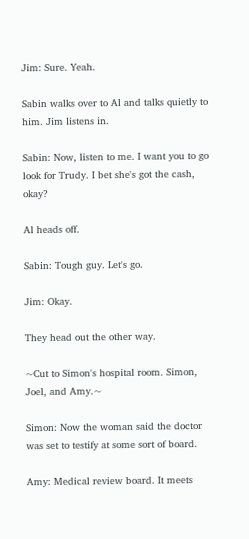Jim: Sure. Yeah.

Sabin walks over to Al and talks quietly to him. Jim listens in.

Sabin: Now, listen to me. I want you to go look for Trudy. I bet she's got the cash, okay?

Al heads off.

Sabin: Tough guy. Let's go.

Jim: Okay.

They head out the other way.

~Cut to Simon's hospital room. Simon, Joel, and Amy.~

Simon: Now the woman said the doctor was set to testify at some sort of board.

Amy: Medical review board. It meets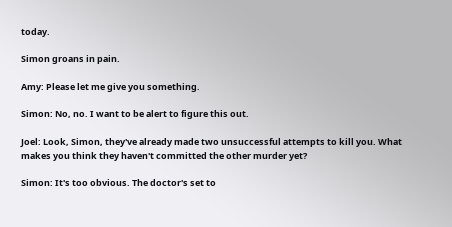today.

Simon groans in pain.

Amy: Please let me give you something.

Simon: No, no. I want to be alert to figure this out.

Joel: Look, Simon, they've already made two unsuccessful attempts to kill you. What makes you think they haven't committed the other murder yet?

Simon: It's too obvious. The doctor's set to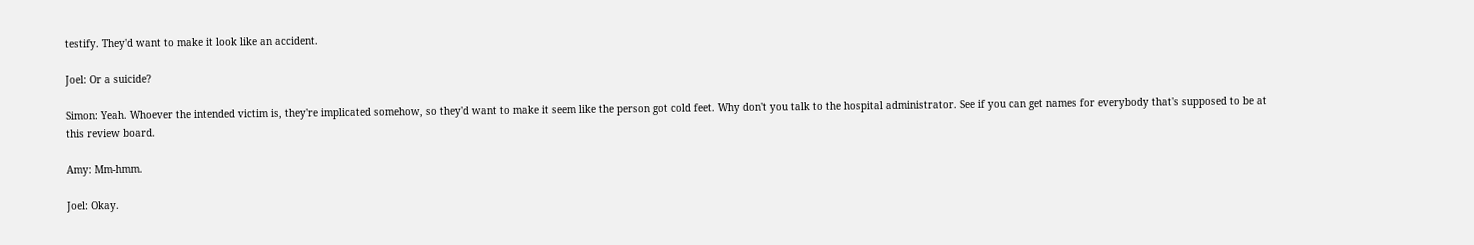testify. They'd want to make it look like an accident.

Joel: Or a suicide?

Simon: Yeah. Whoever the intended victim is, they're implicated somehow, so they'd want to make it seem like the person got cold feet. Why don't you talk to the hospital administrator. See if you can get names for everybody that's supposed to be at this review board.

Amy: Mm-hmm.

Joel: Okay.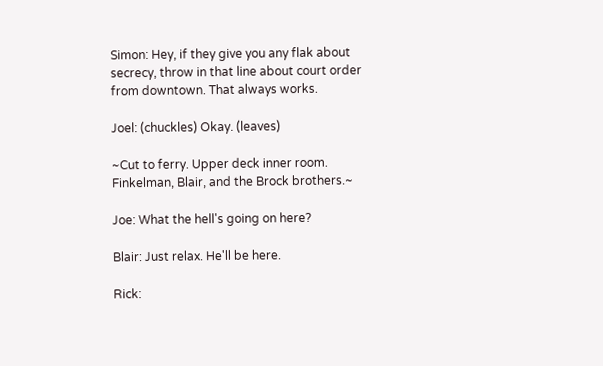Simon: Hey, if they give you any flak about secrecy, throw in that line about court order from downtown. That always works.

Joel: (chuckles) Okay. (leaves)

~Cut to ferry. Upper deck inner room. Finkelman, Blair, and the Brock brothers.~

Joe: What the hell's going on here?

Blair: Just relax. He'll be here.

Rick: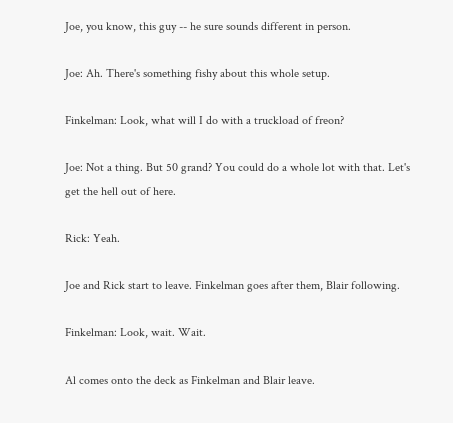Joe, you know, this guy -- he sure sounds different in person.

Joe: Ah. There's something fishy about this whole setup.

Finkelman: Look, what will I do with a truckload of freon?

Joe: Not a thing. But 50 grand? You could do a whole lot with that. Let's get the hell out of here.

Rick: Yeah.

Joe and Rick start to leave. Finkelman goes after them, Blair following.

Finkelman: Look, wait. Wait.

Al comes onto the deck as Finkelman and Blair leave.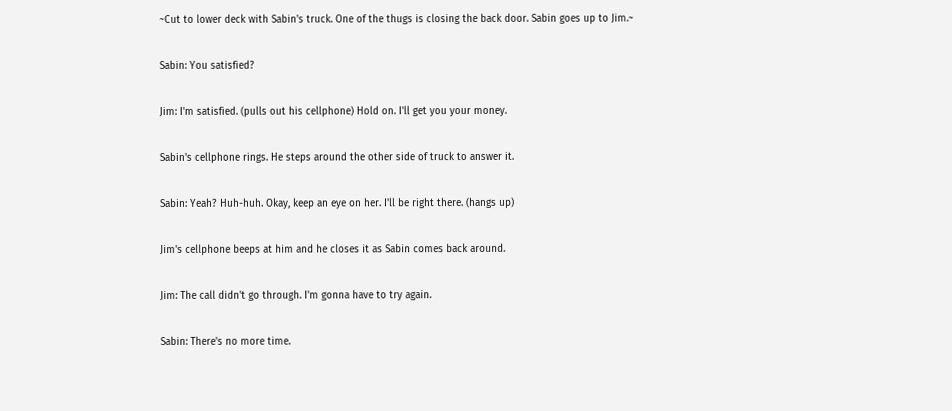~Cut to lower deck with Sabin's truck. One of the thugs is closing the back door. Sabin goes up to Jim.~

Sabin: You satisfied?

Jim: I'm satisfied. (pulls out his cellphone) Hold on. I'll get you your money.

Sabin's cellphone rings. He steps around the other side of truck to answer it.

Sabin: Yeah? Huh-huh. Okay, keep an eye on her. I'll be right there. (hangs up)

Jim's cellphone beeps at him and he closes it as Sabin comes back around.

Jim: The call didn't go through. I'm gonna have to try again.

Sabin: There's no more time.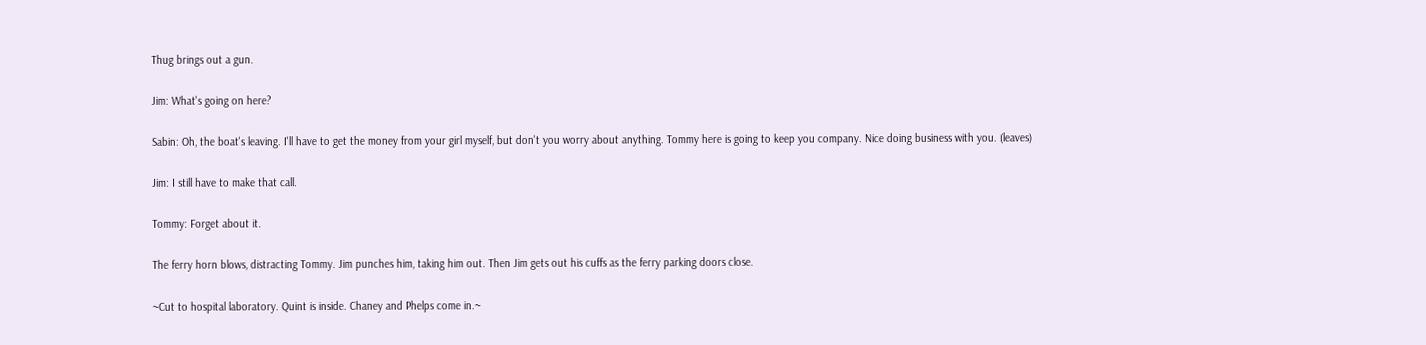Thug brings out a gun.

Jim: What's going on here?

Sabin: Oh, the boat's leaving. I'll have to get the money from your girl myself, but don't you worry about anything. Tommy here is going to keep you company. Nice doing business with you. (leaves)

Jim: I still have to make that call.

Tommy: Forget about it.

The ferry horn blows, distracting Tommy. Jim punches him, taking him out. Then Jim gets out his cuffs as the ferry parking doors close.

~Cut to hospital laboratory. Quint is inside. Chaney and Phelps come in.~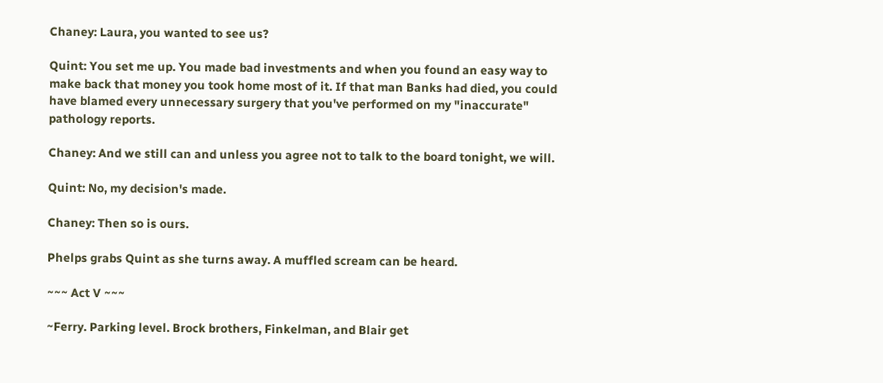Chaney: Laura, you wanted to see us?

Quint: You set me up. You made bad investments and when you found an easy way to make back that money you took home most of it. If that man Banks had died, you could have blamed every unnecessary surgery that you've performed on my "inaccurate" pathology reports.

Chaney: And we still can and unless you agree not to talk to the board tonight, we will.

Quint: No, my decision's made.

Chaney: Then so is ours.

Phelps grabs Quint as she turns away. A muffled scream can be heard.

~~~ Act V ~~~

~Ferry. Parking level. Brock brothers, Finkelman, and Blair get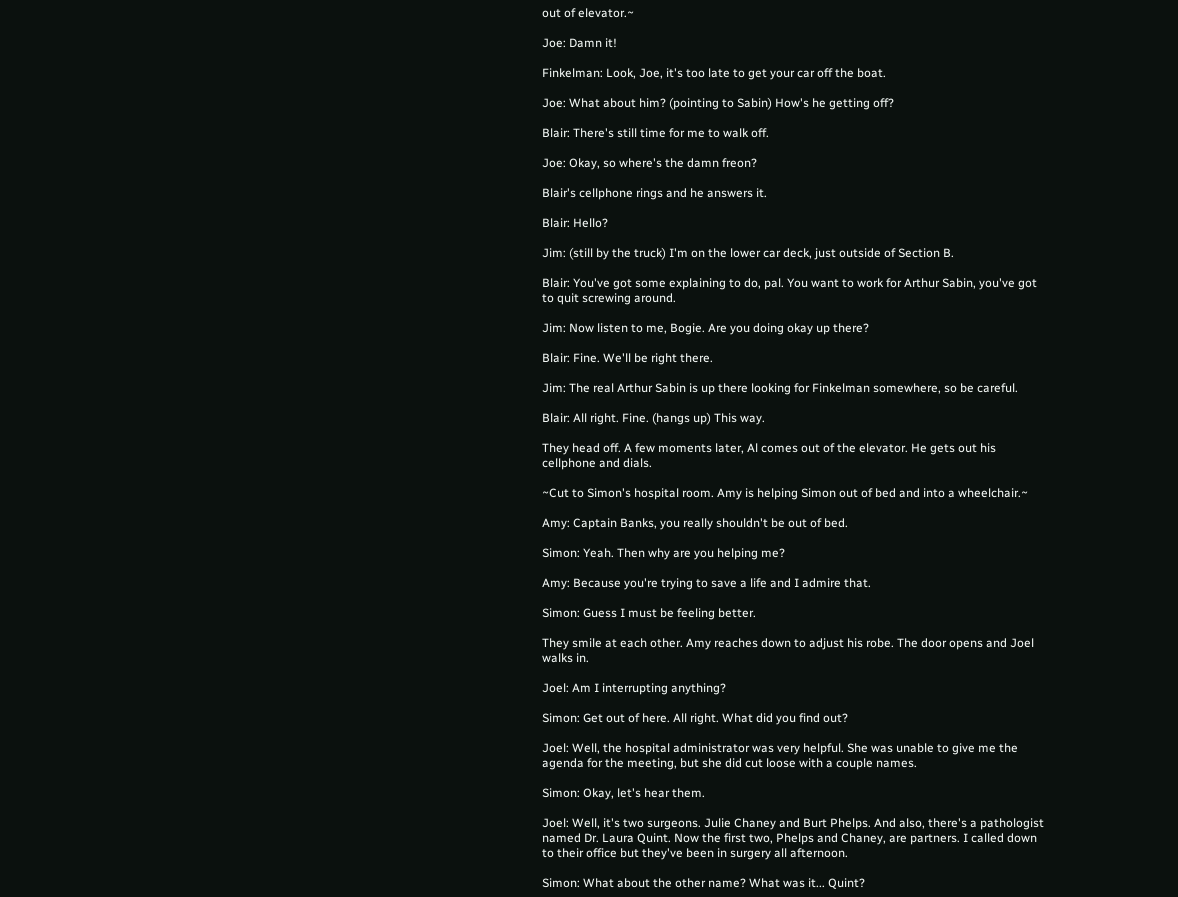out of elevator.~

Joe: Damn it!

Finkelman: Look, Joe, it's too late to get your car off the boat.

Joe: What about him? (pointing to Sabin) How's he getting off?

Blair: There's still time for me to walk off.

Joe: Okay, so where's the damn freon?

Blair's cellphone rings and he answers it.

Blair: Hello?

Jim: (still by the truck) I'm on the lower car deck, just outside of Section B.

Blair: You've got some explaining to do, pal. You want to work for Arthur Sabin, you've got to quit screwing around.

Jim: Now listen to me, Bogie. Are you doing okay up there?

Blair: Fine. We'll be right there.

Jim: The real Arthur Sabin is up there looking for Finkelman somewhere, so be careful.

Blair: All right. Fine. (hangs up) This way.

They head off. A few moments later, Al comes out of the elevator. He gets out his cellphone and dials.

~Cut to Simon's hospital room. Amy is helping Simon out of bed and into a wheelchair.~

Amy: Captain Banks, you really shouldn't be out of bed.

Simon: Yeah. Then why are you helping me?

Amy: Because you're trying to save a life and I admire that.

Simon: Guess I must be feeling better.

They smile at each other. Amy reaches down to adjust his robe. The door opens and Joel walks in.

Joel: Am I interrupting anything?

Simon: Get out of here. All right. What did you find out?

Joel: Well, the hospital administrator was very helpful. She was unable to give me the agenda for the meeting, but she did cut loose with a couple names.

Simon: Okay, let's hear them.

Joel: Well, it's two surgeons. Julie Chaney and Burt Phelps. And also, there's a pathologist named Dr. Laura Quint. Now the first two, Phelps and Chaney, are partners. I called down to their office but they've been in surgery all afternoon.

Simon: What about the other name? What was it... Quint?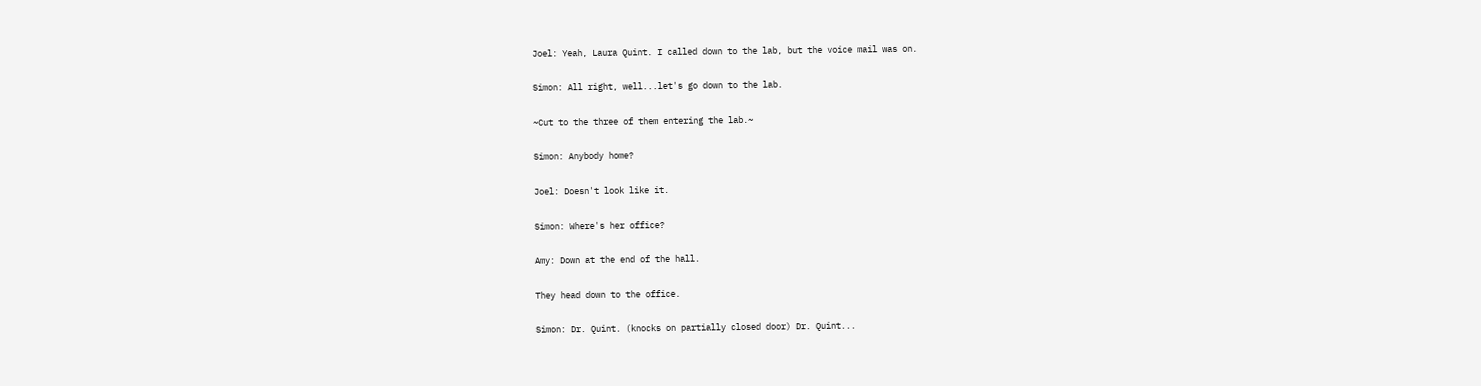Joel: Yeah, Laura Quint. I called down to the lab, but the voice mail was on.

Simon: All right, well...let's go down to the lab.

~Cut to the three of them entering the lab.~

Simon: Anybody home?

Joel: Doesn't look like it.

Simon: Where's her office?

Amy: Down at the end of the hall.

They head down to the office.

Simon: Dr. Quint. (knocks on partially closed door) Dr. Quint...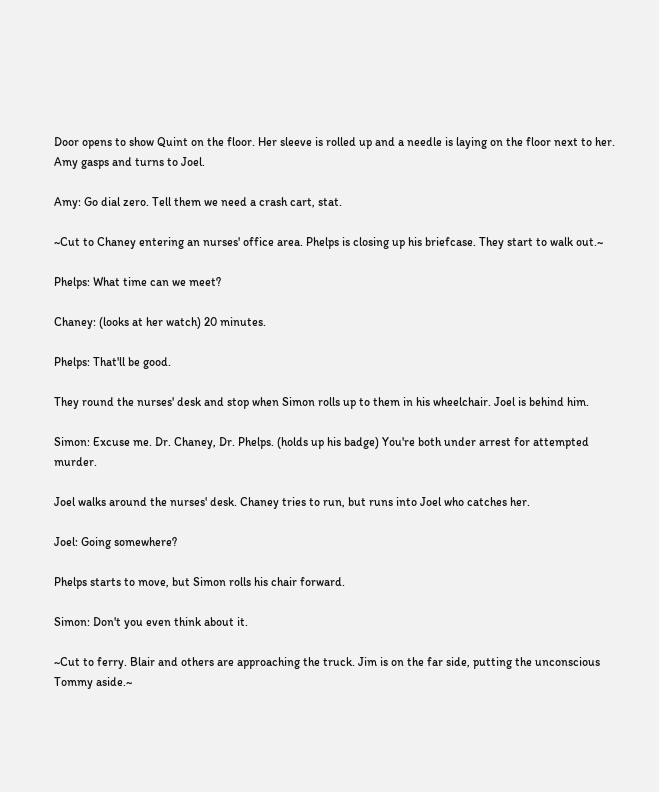Door opens to show Quint on the floor. Her sleeve is rolled up and a needle is laying on the floor next to her. Amy gasps and turns to Joel.

Amy: Go dial zero. Tell them we need a crash cart, stat.

~Cut to Chaney entering an nurses' office area. Phelps is closing up his briefcase. They start to walk out.~

Phelps: What time can we meet?

Chaney: (looks at her watch) 20 minutes.

Phelps: That'll be good.

They round the nurses' desk and stop when Simon rolls up to them in his wheelchair. Joel is behind him.

Simon: Excuse me. Dr. Chaney, Dr. Phelps. (holds up his badge) You're both under arrest for attempted murder.

Joel walks around the nurses' desk. Chaney tries to run, but runs into Joel who catches her.

Joel: Going somewhere?

Phelps starts to move, but Simon rolls his chair forward.

Simon: Don't you even think about it.

~Cut to ferry. Blair and others are approaching the truck. Jim is on the far side, putting the unconscious Tommy aside.~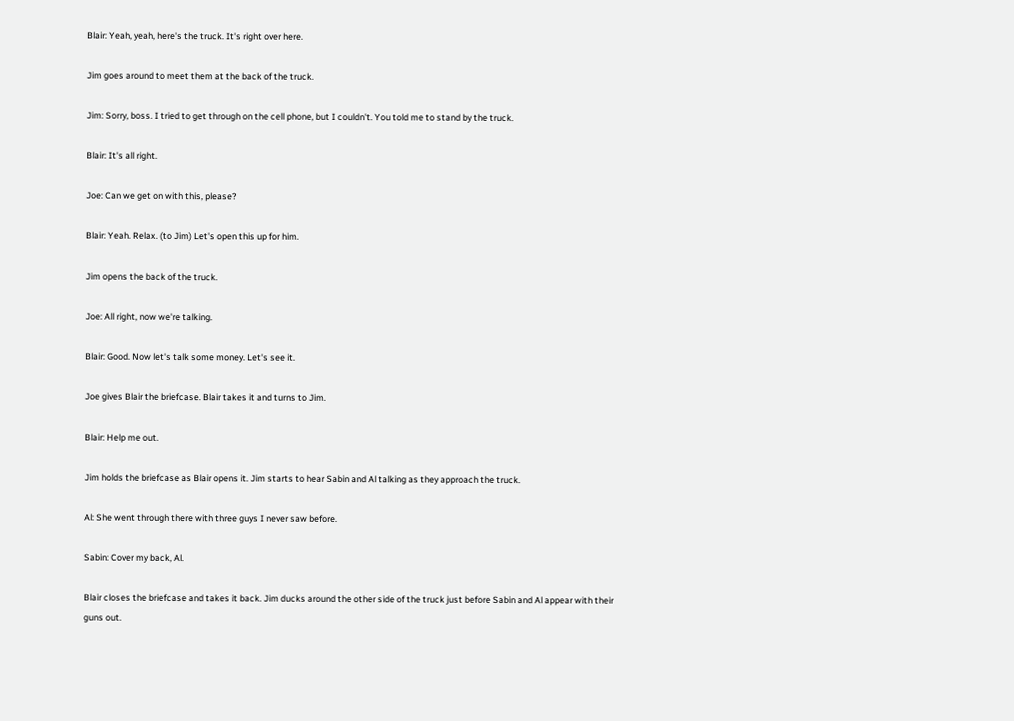Blair: Yeah, yeah, here's the truck. It's right over here.

Jim goes around to meet them at the back of the truck.

Jim: Sorry, boss. I tried to get through on the cell phone, but I couldn't. You told me to stand by the truck.

Blair: It's all right.

Joe: Can we get on with this, please?

Blair: Yeah. Relax. (to Jim) Let's open this up for him.

Jim opens the back of the truck.

Joe: All right, now we're talking.

Blair: Good. Now let's talk some money. Let's see it.

Joe gives Blair the briefcase. Blair takes it and turns to Jim.

Blair: Help me out.

Jim holds the briefcase as Blair opens it. Jim starts to hear Sabin and Al talking as they approach the truck.

Al: She went through there with three guys I never saw before.

Sabin: Cover my back, Al.

Blair closes the briefcase and takes it back. Jim ducks around the other side of the truck just before Sabin and Al appear with their guns out.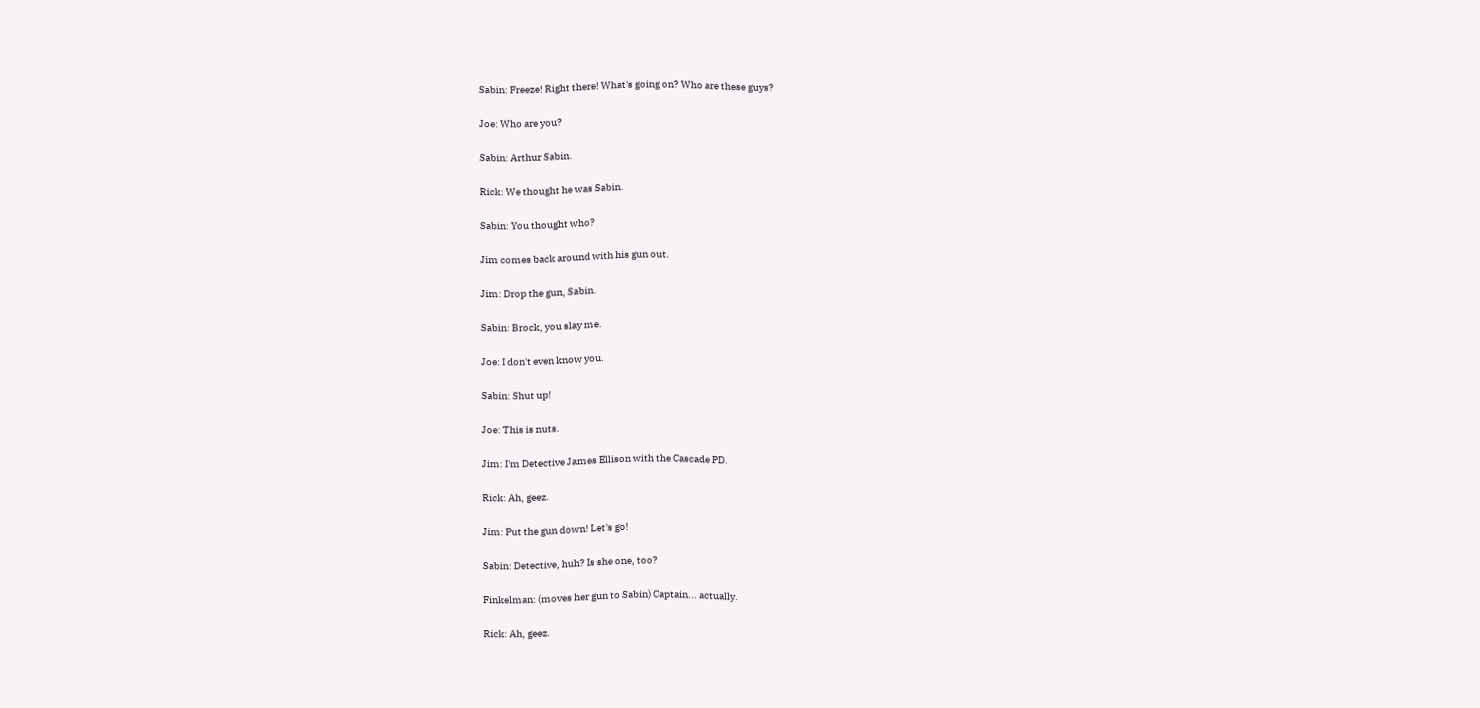Sabin: Freeze! Right there! What's going on? Who are these guys?

Joe: Who are you?

Sabin: Arthur Sabin.

Rick: We thought he was Sabin.

Sabin: You thought who?

Jim comes back around with his gun out.

Jim: Drop the gun, Sabin.

Sabin: Brock, you slay me.

Joe: I don't even know you.

Sabin: Shut up!

Joe: This is nuts.

Jim: I'm Detective James Ellison with the Cascade PD.

Rick: Ah, geez.

Jim: Put the gun down! Let's go!

Sabin: Detective, huh? Is she one, too?

Finkelman: (moves her gun to Sabin) Captain... actually.

Rick: Ah, geez.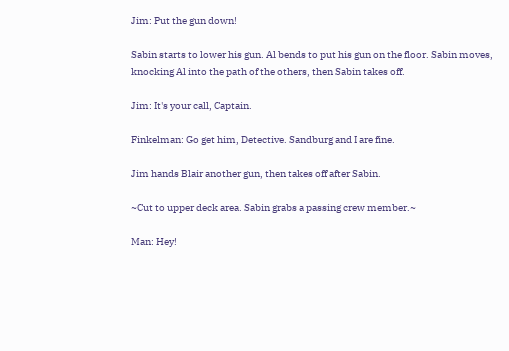Jim: Put the gun down!

Sabin starts to lower his gun. Al bends to put his gun on the floor. Sabin moves, knocking Al into the path of the others, then Sabin takes off.

Jim: It's your call, Captain.

Finkelman: Go get him, Detective. Sandburg and I are fine.

Jim hands Blair another gun, then takes off after Sabin.

~Cut to upper deck area. Sabin grabs a passing crew member.~

Man: Hey!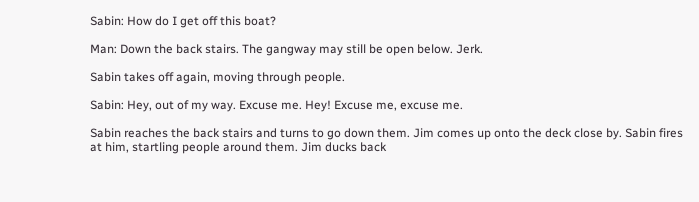Sabin: How do I get off this boat?

Man: Down the back stairs. The gangway may still be open below. Jerk.

Sabin takes off again, moving through people.

Sabin: Hey, out of my way. Excuse me. Hey! Excuse me, excuse me.

Sabin reaches the back stairs and turns to go down them. Jim comes up onto the deck close by. Sabin fires at him, startling people around them. Jim ducks back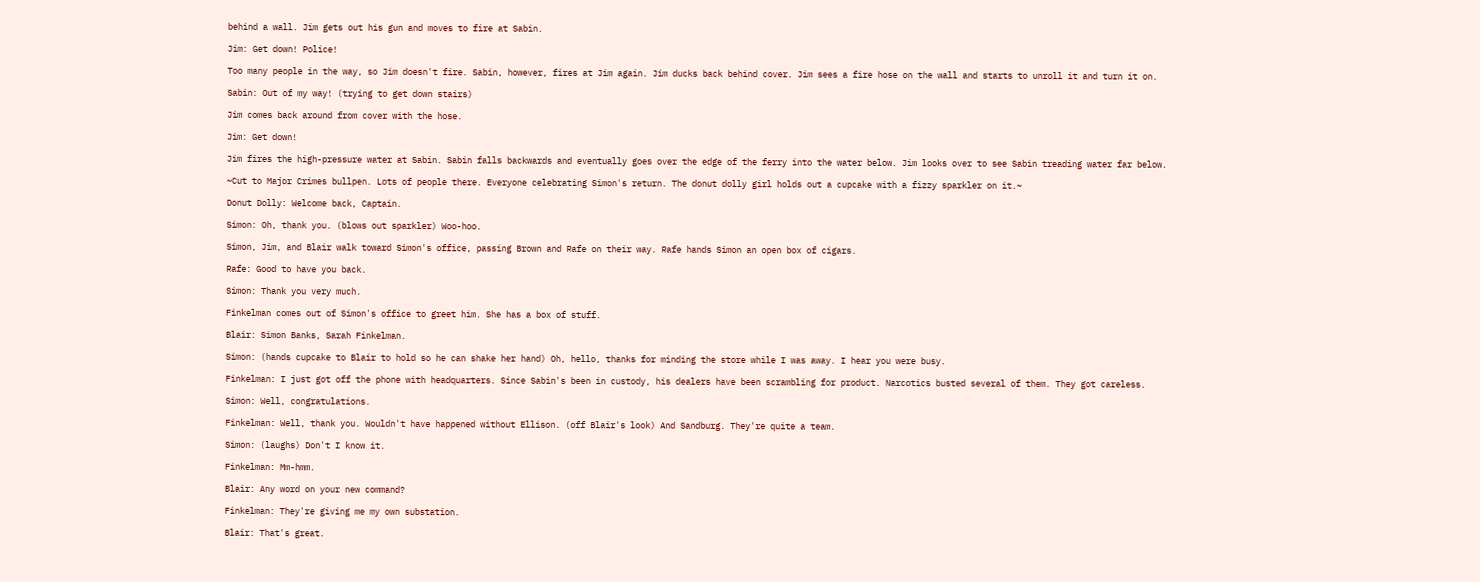behind a wall. Jim gets out his gun and moves to fire at Sabin.

Jim: Get down! Police!

Too many people in the way, so Jim doesn't fire. Sabin, however, fires at Jim again. Jim ducks back behind cover. Jim sees a fire hose on the wall and starts to unroll it and turn it on.

Sabin: Out of my way! (trying to get down stairs)

Jim comes back around from cover with the hose.

Jim: Get down!

Jim fires the high-pressure water at Sabin. Sabin falls backwards and eventually goes over the edge of the ferry into the water below. Jim looks over to see Sabin treading water far below.

~Cut to Major Crimes bullpen. Lots of people there. Everyone celebrating Simon's return. The donut dolly girl holds out a cupcake with a fizzy sparkler on it.~

Donut Dolly: Welcome back, Captain.

Simon: Oh, thank you. (blows out sparkler) Woo-hoo.

Simon, Jim, and Blair walk toward Simon's office, passing Brown and Rafe on their way. Rafe hands Simon an open box of cigars.

Rafe: Good to have you back.

Simon: Thank you very much.

Finkelman comes out of Simon's office to greet him. She has a box of stuff.

Blair: Simon Banks, Sarah Finkelman.

Simon: (hands cupcake to Blair to hold so he can shake her hand) Oh, hello, thanks for minding the store while I was away. I hear you were busy.

Finkelman: I just got off the phone with headquarters. Since Sabin's been in custody, his dealers have been scrambling for product. Narcotics busted several of them. They got careless.

Simon: Well, congratulations.

Finkelman: Well, thank you. Wouldn't have happened without Ellison. (off Blair's look) And Sandburg. They're quite a team.

Simon: (laughs) Don't I know it.

Finkelman: Mm-hmm.

Blair: Any word on your new command?

Finkelman: They're giving me my own substation.

Blair: That's great.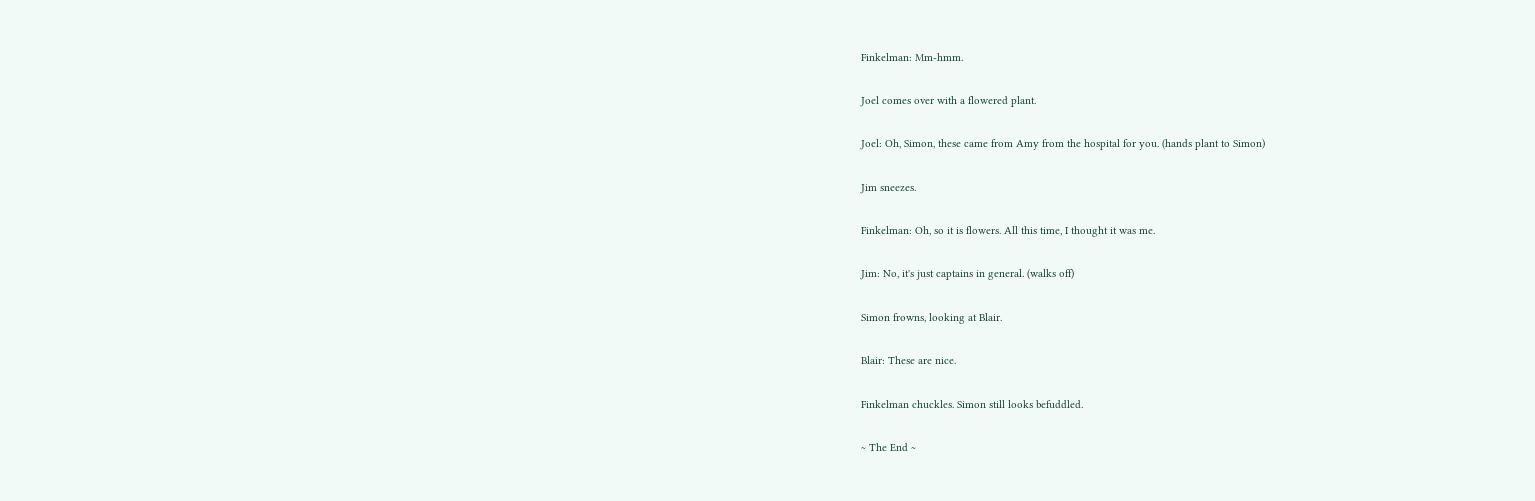Finkelman: Mm-hmm.

Joel comes over with a flowered plant.

Joel: Oh, Simon, these came from Amy from the hospital for you. (hands plant to Simon)

Jim sneezes.

Finkelman: Oh, so it is flowers. All this time, I thought it was me.

Jim: No, it's just captains in general. (walks off)

Simon frowns, looking at Blair.

Blair: These are nice.

Finkelman chuckles. Simon still looks befuddled.

~ The End ~